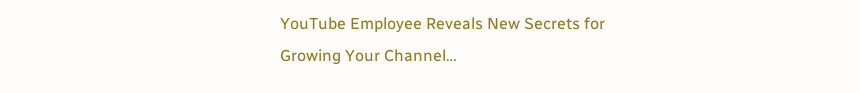YouTube Employee Reveals New Secrets for Growing Your Channel…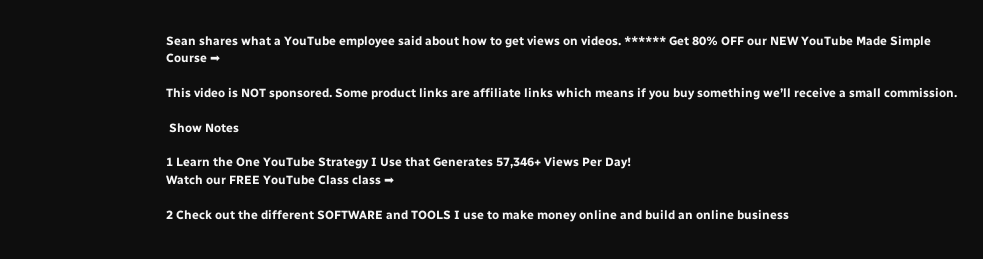Sean shares what a YouTube employee said about how to get views on videos. ****** Get 80% OFF our NEW YouTube Made Simple Course ➡

This video is NOT sponsored. Some product links are affiliate links which means if you buy something we’ll receive a small commission.

 Show Notes

1 Learn the One YouTube Strategy I Use that Generates 57,346+ Views Per Day!
Watch our FREE YouTube Class class ➡

2 Check out the different SOFTWARE and TOOLS I use to make money online and build an online business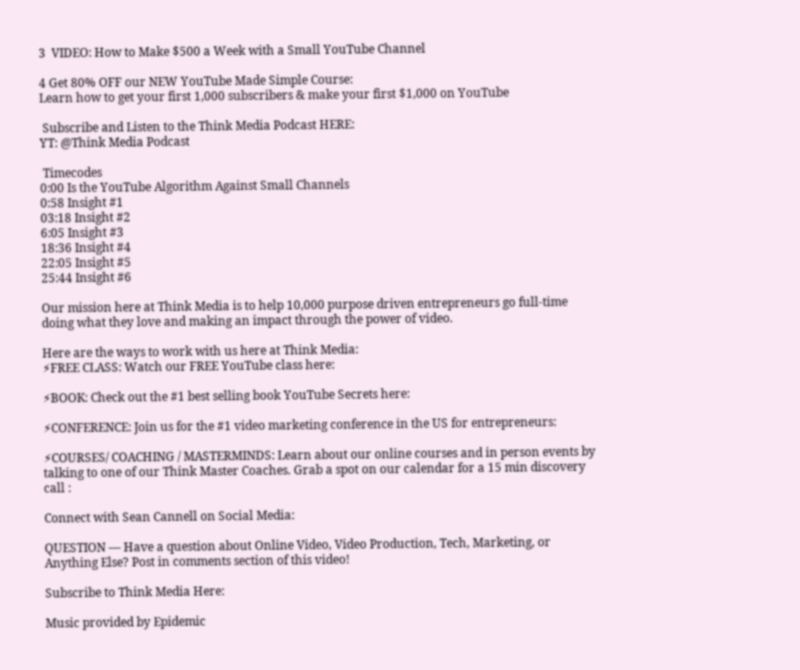3  VIDEO: How to Make $500 a Week with a Small YouTube Channel

4 Get 80% OFF our NEW YouTube Made Simple Course:
Learn how to get your first 1,000 subscribers & make your first $1,000 on YouTube

 Subscribe and Listen to the Think Media Podcast HERE:
YT: @Think Media Podcast

 Timecodes
0:00 Is the YouTube Algorithm Against Small Channels
0:58 Insight #1
03:18 Insight #2
6:05 Insight #3
18:36 Insight #4
22:05 Insight #5
25:44 Insight #6

Our mission here at Think Media is to help 10,000 purpose driven entrepreneurs go full-time doing what they love and making an impact through the power of video.

Here are the ways to work with us here at Think Media:
⚡FREE CLASS: Watch our FREE YouTube class here:

⚡BOOK: Check out the #1 best selling book YouTube Secrets here:

⚡CONFERENCE: Join us for the #1 video marketing conference in the US for entrepreneurs:

⚡COURSES/ COACHING / MASTERMINDS: Learn about our online courses and in person events by talking to one of our Think Master Coaches. Grab a spot on our calendar for a 15 min discovery call :

Connect with Sean Cannell on Social Media:

QUESTION — Have a question about Online Video, Video Production, Tech, Marketing, or Anything Else? Post in comments section of this video!

Subscribe to Think Media Here:

Music provided by Epidemic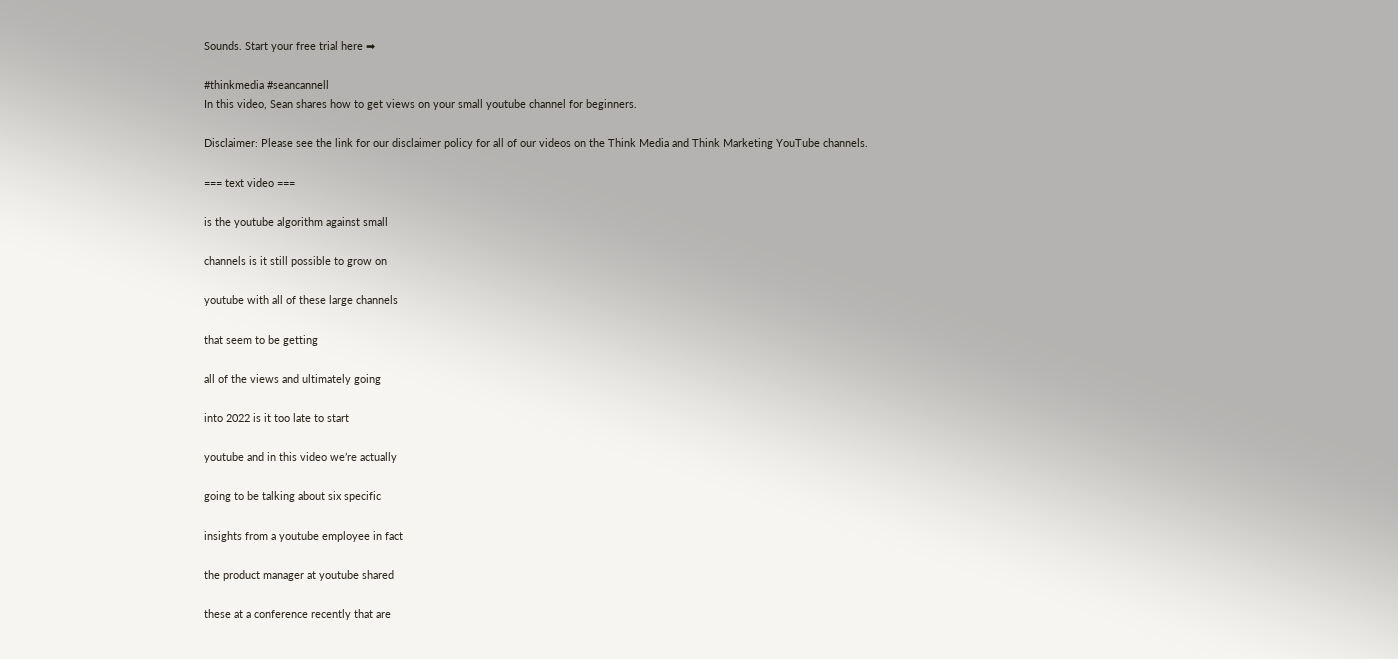Sounds. Start your free trial here ➡

#thinkmedia #seancannell
In this video, Sean shares how to get views on your small youtube channel for beginners.

Disclaimer: Please see the link for our disclaimer policy for all of our videos on the Think Media and Think Marketing YouTube channels.

=== text video ===

is the youtube algorithm against small

channels is it still possible to grow on

youtube with all of these large channels

that seem to be getting

all of the views and ultimately going

into 2022 is it too late to start

youtube and in this video we’re actually

going to be talking about six specific

insights from a youtube employee in fact

the product manager at youtube shared

these at a conference recently that are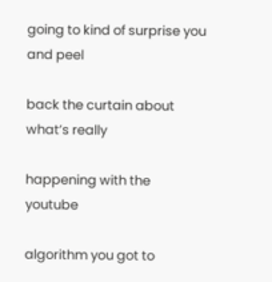going to kind of surprise you and peel

back the curtain about what’s really

happening with the youtube

algorithm you got to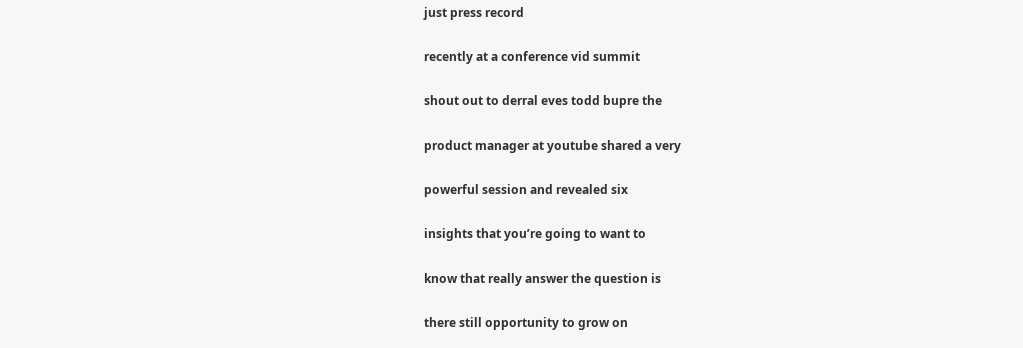just press record

recently at a conference vid summit

shout out to derral eves todd bupre the

product manager at youtube shared a very

powerful session and revealed six

insights that you’re going to want to

know that really answer the question is

there still opportunity to grow on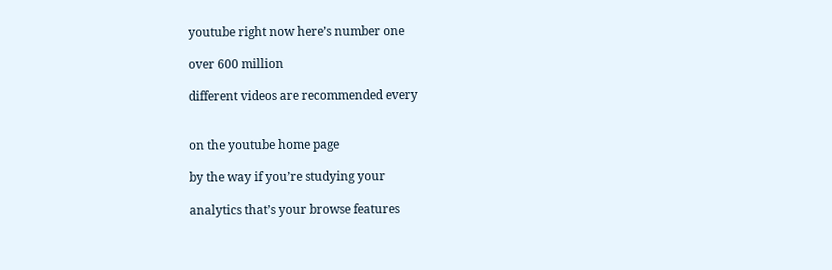youtube right now here’s number one

over 600 million

different videos are recommended every


on the youtube home page

by the way if you’re studying your

analytics that’s your browse features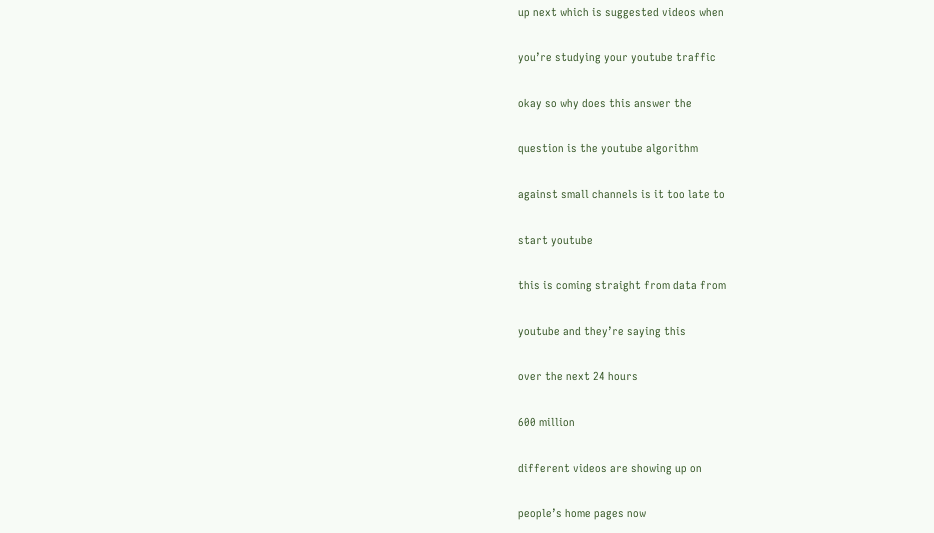up next which is suggested videos when

you’re studying your youtube traffic

okay so why does this answer the

question is the youtube algorithm

against small channels is it too late to

start youtube

this is coming straight from data from

youtube and they’re saying this

over the next 24 hours

600 million

different videos are showing up on

people’s home pages now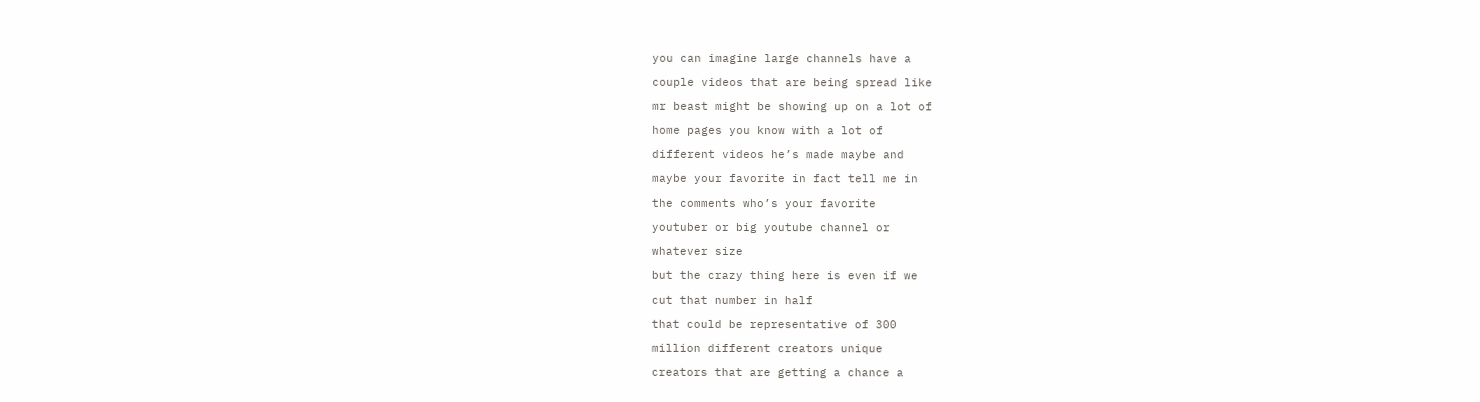you can imagine large channels have a

couple videos that are being spread like

mr beast might be showing up on a lot of

home pages you know with a lot of

different videos he’s made maybe and

maybe your favorite in fact tell me in

the comments who’s your favorite

youtuber or big youtube channel or

whatever size

but the crazy thing here is even if we

cut that number in half

that could be representative of 300

million different creators unique

creators that are getting a chance a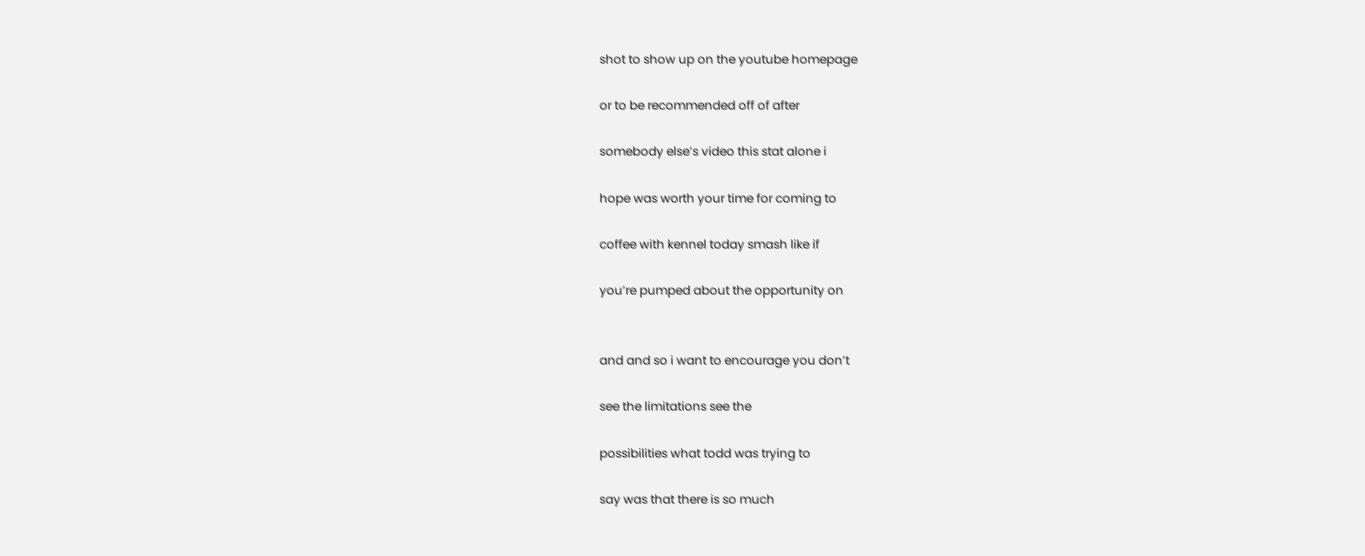shot to show up on the youtube homepage

or to be recommended off of after

somebody else’s video this stat alone i

hope was worth your time for coming to

coffee with kennel today smash like if

you’re pumped about the opportunity on


and and so i want to encourage you don’t

see the limitations see the

possibilities what todd was trying to

say was that there is so much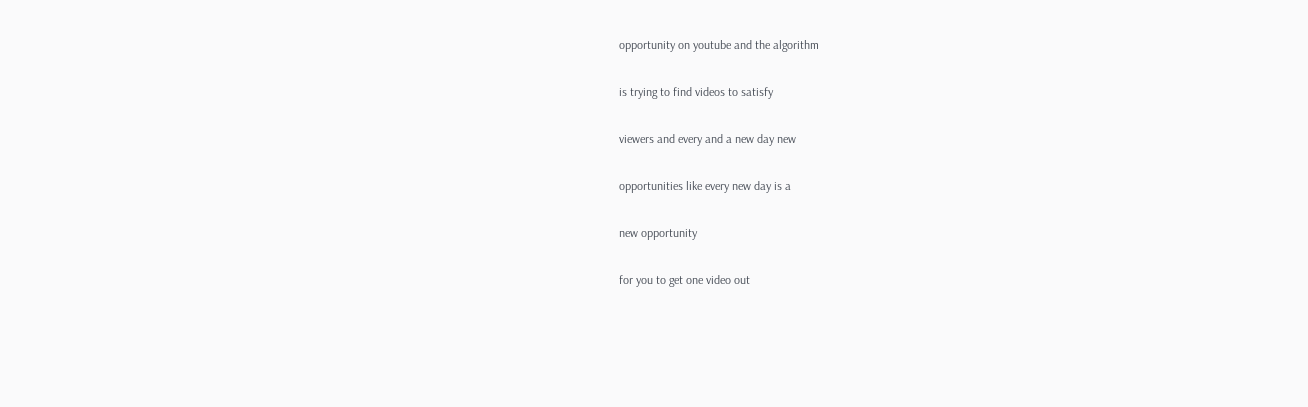opportunity on youtube and the algorithm

is trying to find videos to satisfy

viewers and every and a new day new

opportunities like every new day is a

new opportunity

for you to get one video out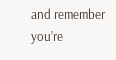and remember you’re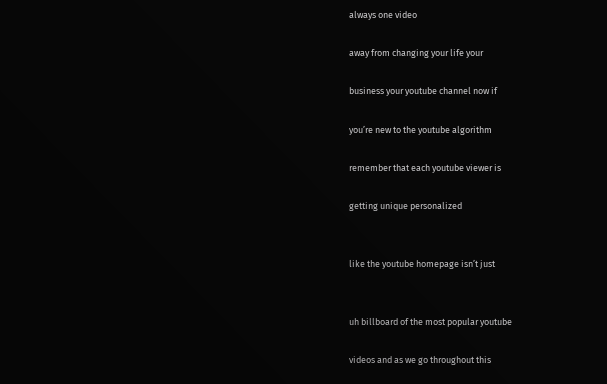always one video

away from changing your life your

business your youtube channel now if

you’re new to the youtube algorithm

remember that each youtube viewer is

getting unique personalized


like the youtube homepage isn’t just


uh billboard of the most popular youtube

videos and as we go throughout this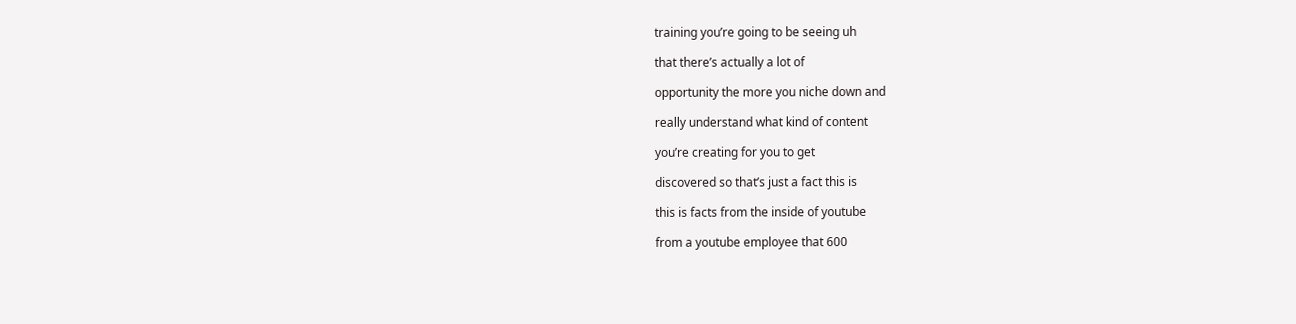training you’re going to be seeing uh

that there’s actually a lot of

opportunity the more you niche down and

really understand what kind of content

you’re creating for you to get

discovered so that’s just a fact this is

this is facts from the inside of youtube

from a youtube employee that 600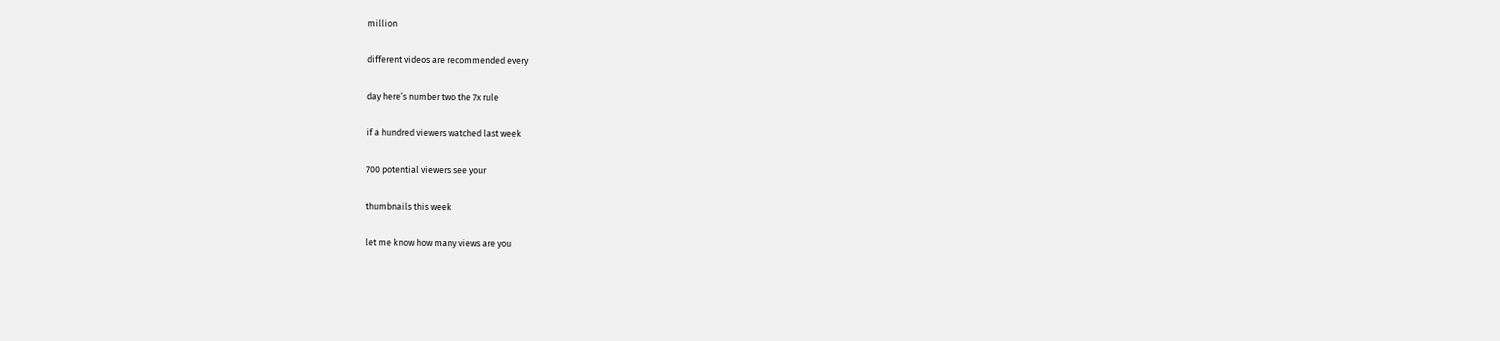million

different videos are recommended every

day here’s number two the 7x rule

if a hundred viewers watched last week

700 potential viewers see your

thumbnails this week

let me know how many views are you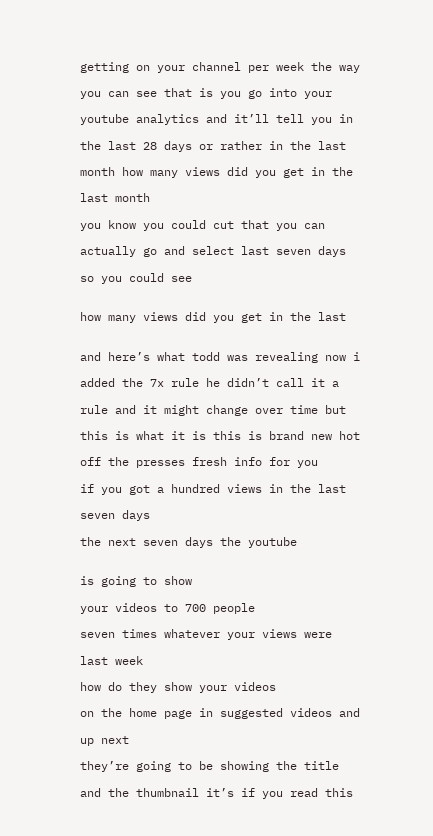getting on your channel per week the way

you can see that is you go into your

youtube analytics and it’ll tell you in

the last 28 days or rather in the last

month how many views did you get in the

last month

you know you could cut that you can

actually go and select last seven days

so you could see


how many views did you get in the last


and here’s what todd was revealing now i

added the 7x rule he didn’t call it a

rule and it might change over time but

this is what it is this is brand new hot

off the presses fresh info for you

if you got a hundred views in the last

seven days

the next seven days the youtube


is going to show

your videos to 700 people

seven times whatever your views were

last week

how do they show your videos

on the home page in suggested videos and

up next

they’re going to be showing the title

and the thumbnail it’s if you read this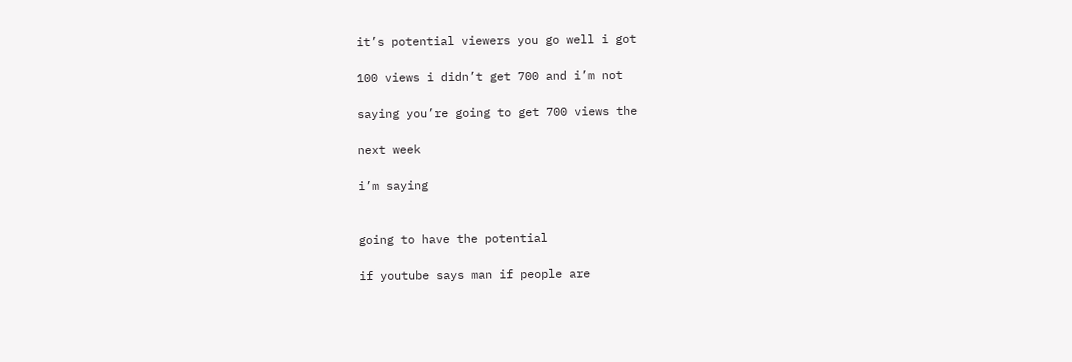it’s potential viewers you go well i got

100 views i didn’t get 700 and i’m not

saying you’re going to get 700 views the

next week

i’m saying


going to have the potential

if youtube says man if people are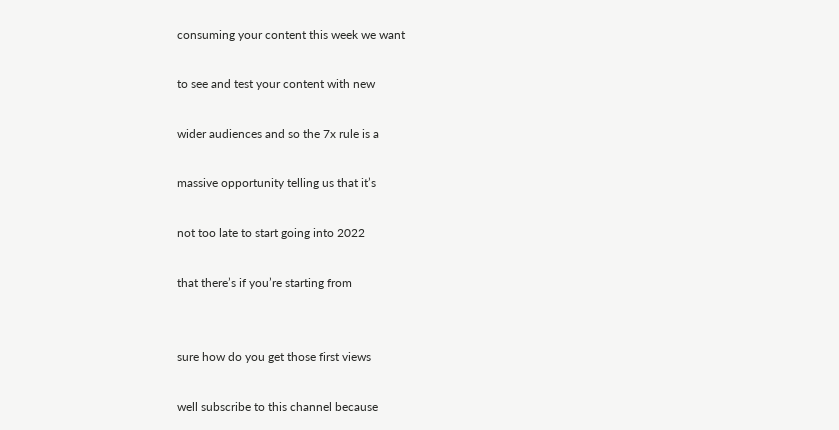consuming your content this week we want

to see and test your content with new

wider audiences and so the 7x rule is a

massive opportunity telling us that it’s

not too late to start going into 2022

that there’s if you’re starting from


sure how do you get those first views

well subscribe to this channel because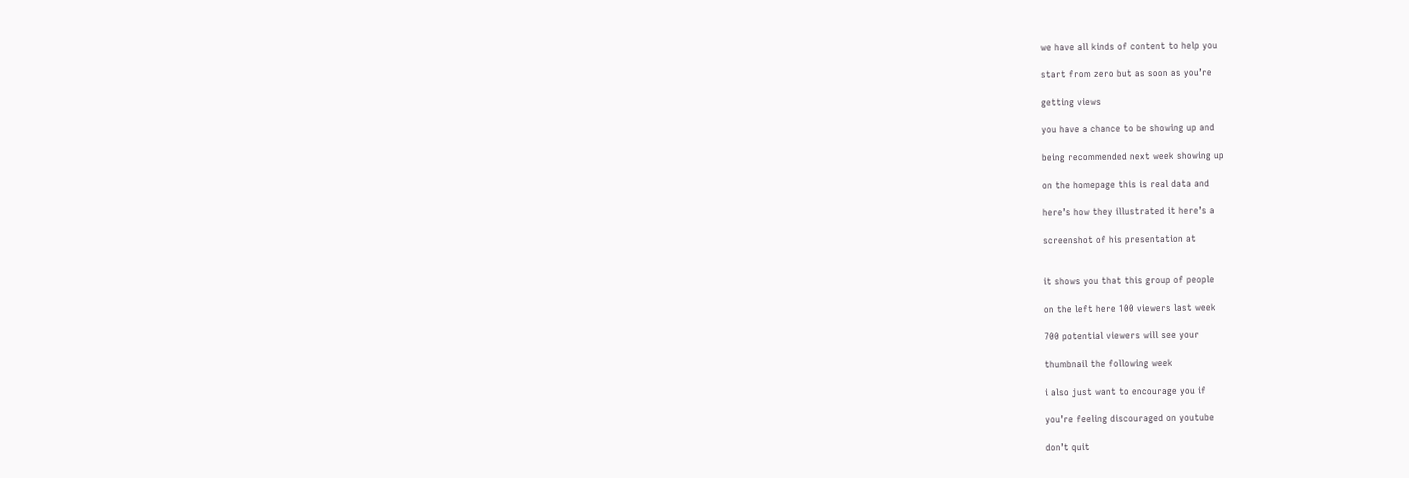we have all kinds of content to help you

start from zero but as soon as you’re

getting views

you have a chance to be showing up and

being recommended next week showing up

on the homepage this is real data and

here’s how they illustrated it here’s a

screenshot of his presentation at


it shows you that this group of people

on the left here 100 viewers last week

700 potential viewers will see your

thumbnail the following week

i also just want to encourage you if

you’re feeling discouraged on youtube

don’t quit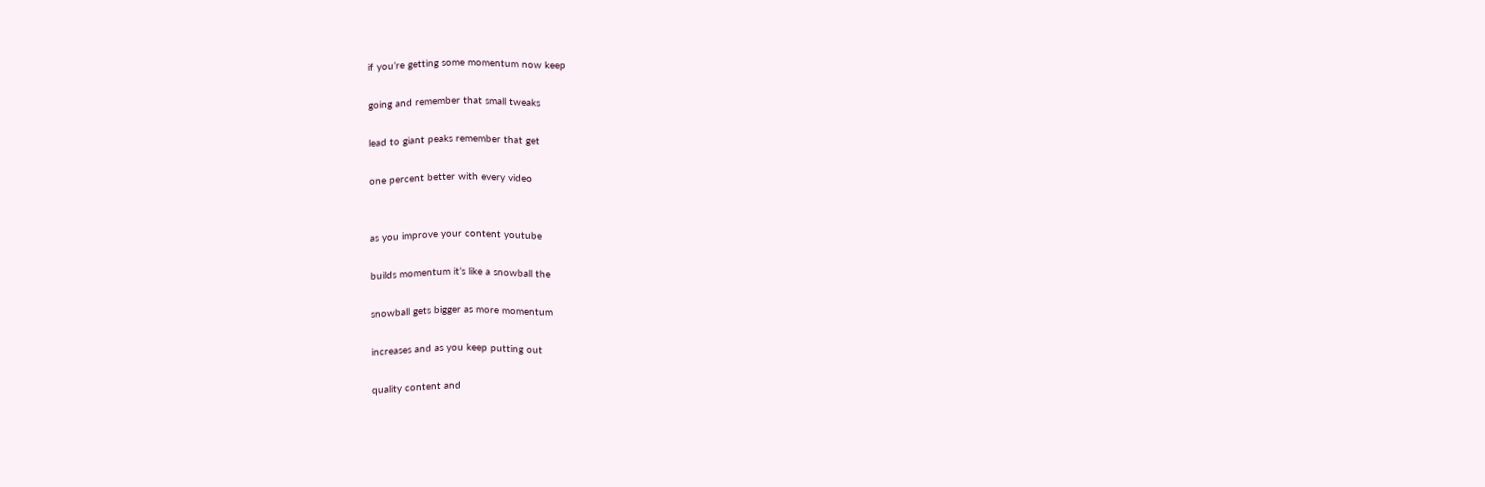if you’re getting some momentum now keep

going and remember that small tweaks

lead to giant peaks remember that get

one percent better with every video


as you improve your content youtube

builds momentum it’s like a snowball the

snowball gets bigger as more momentum

increases and as you keep putting out

quality content and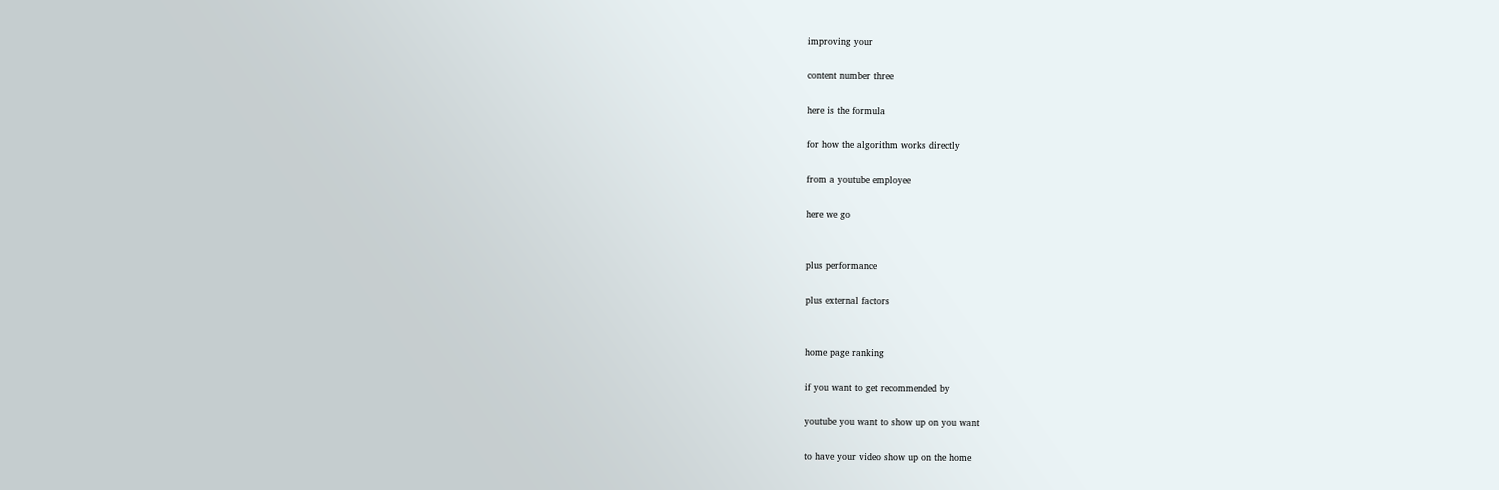improving your

content number three

here is the formula

for how the algorithm works directly

from a youtube employee

here we go


plus performance

plus external factors


home page ranking

if you want to get recommended by

youtube you want to show up on you want

to have your video show up on the home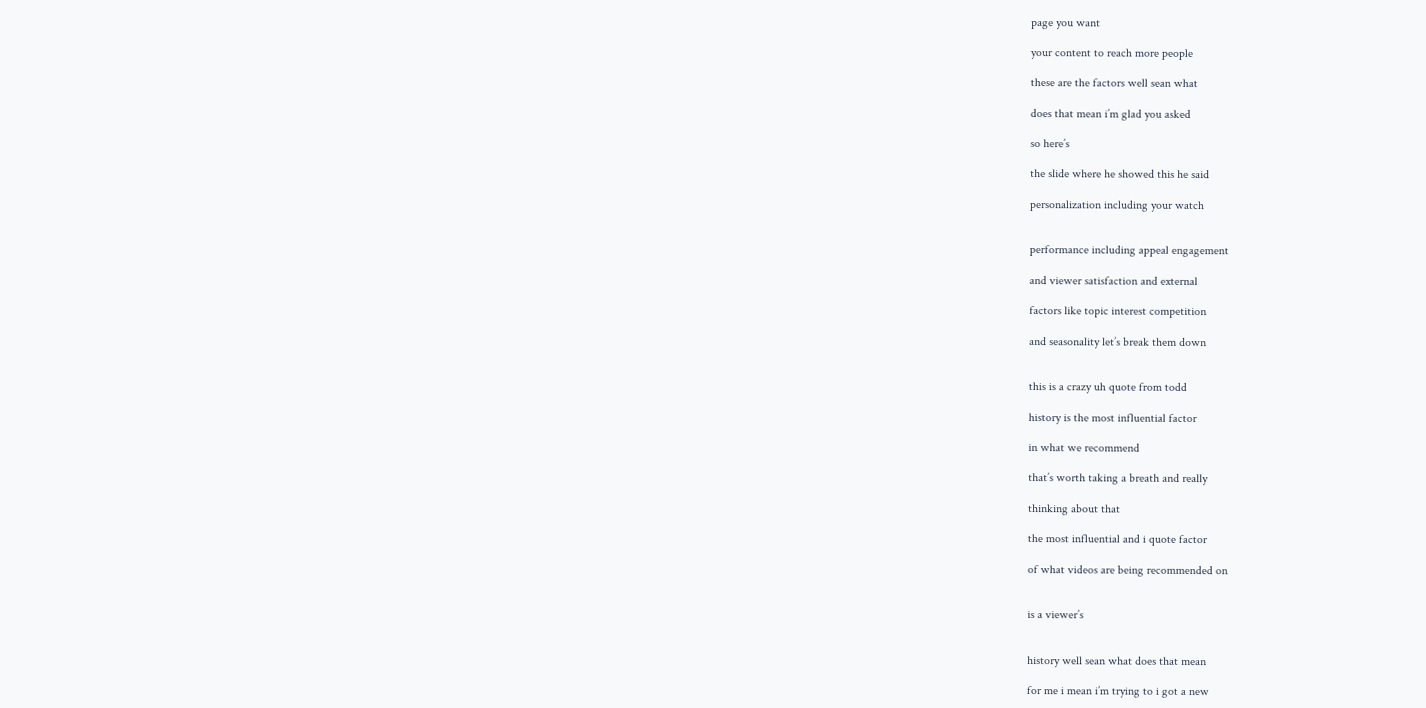page you want

your content to reach more people

these are the factors well sean what

does that mean i’m glad you asked

so here’s

the slide where he showed this he said

personalization including your watch


performance including appeal engagement

and viewer satisfaction and external

factors like topic interest competition

and seasonality let’s break them down


this is a crazy uh quote from todd

history is the most influential factor

in what we recommend

that’s worth taking a breath and really

thinking about that

the most influential and i quote factor

of what videos are being recommended on


is a viewer’s


history well sean what does that mean

for me i mean i’m trying to i got a new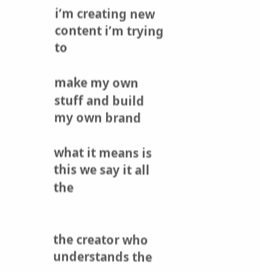i’m creating new content i’m trying to

make my own stuff and build my own brand

what it means is this we say it all the


the creator who understands the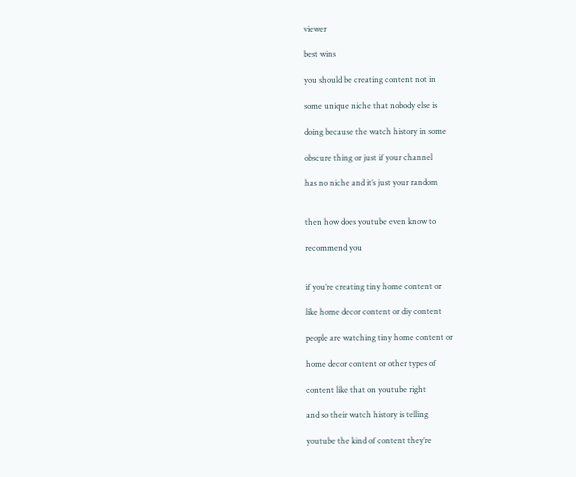viewer

best wins

you should be creating content not in

some unique niche that nobody else is

doing because the watch history in some

obscure thing or just if your channel

has no niche and it’s just your random


then how does youtube even know to

recommend you


if you’re creating tiny home content or

like home decor content or diy content

people are watching tiny home content or

home decor content or other types of

content like that on youtube right

and so their watch history is telling

youtube the kind of content they’re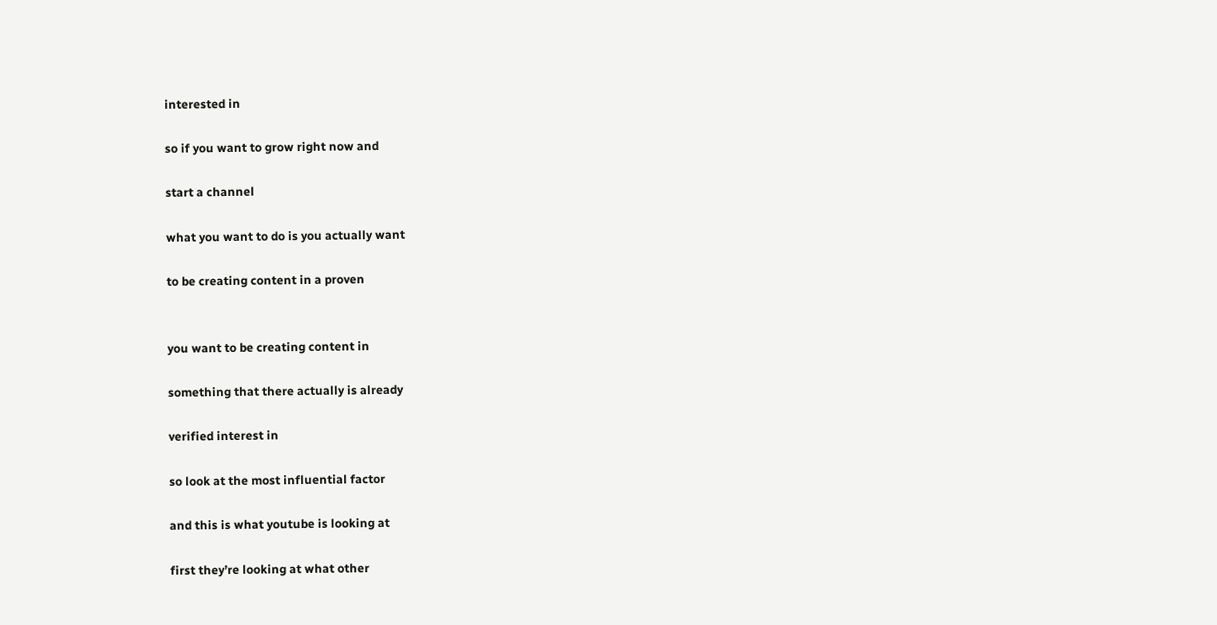interested in

so if you want to grow right now and

start a channel

what you want to do is you actually want

to be creating content in a proven


you want to be creating content in

something that there actually is already

verified interest in

so look at the most influential factor

and this is what youtube is looking at

first they’re looking at what other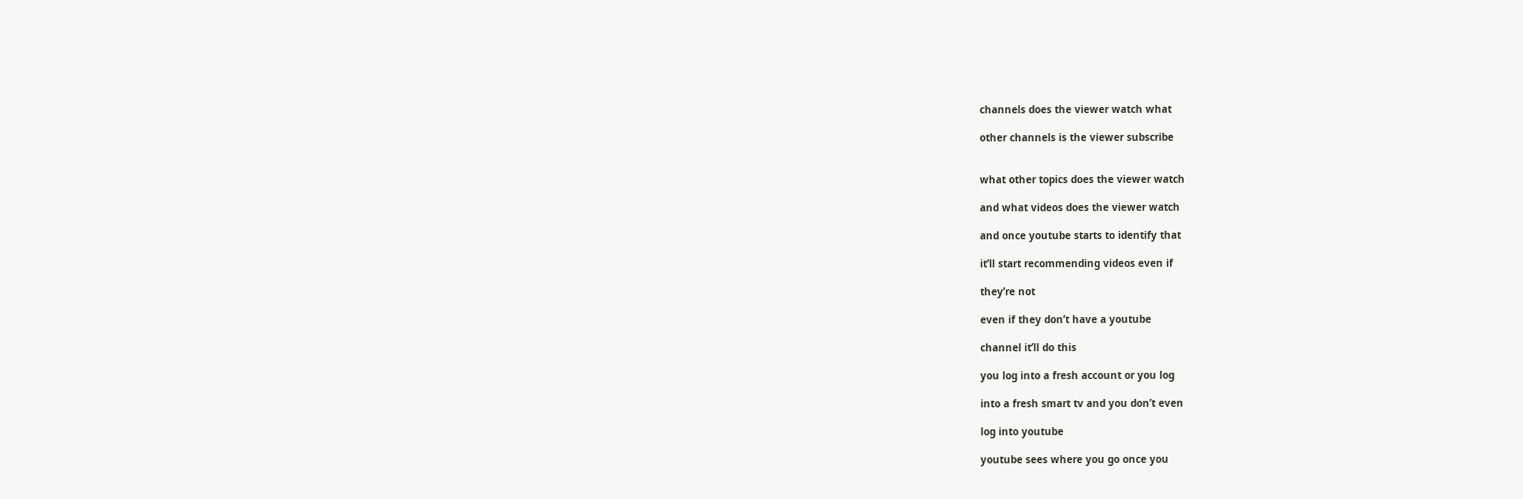channels does the viewer watch what

other channels is the viewer subscribe


what other topics does the viewer watch

and what videos does the viewer watch

and once youtube starts to identify that

it’ll start recommending videos even if

they’re not

even if they don’t have a youtube

channel it’ll do this

you log into a fresh account or you log

into a fresh smart tv and you don’t even

log into youtube

youtube sees where you go once you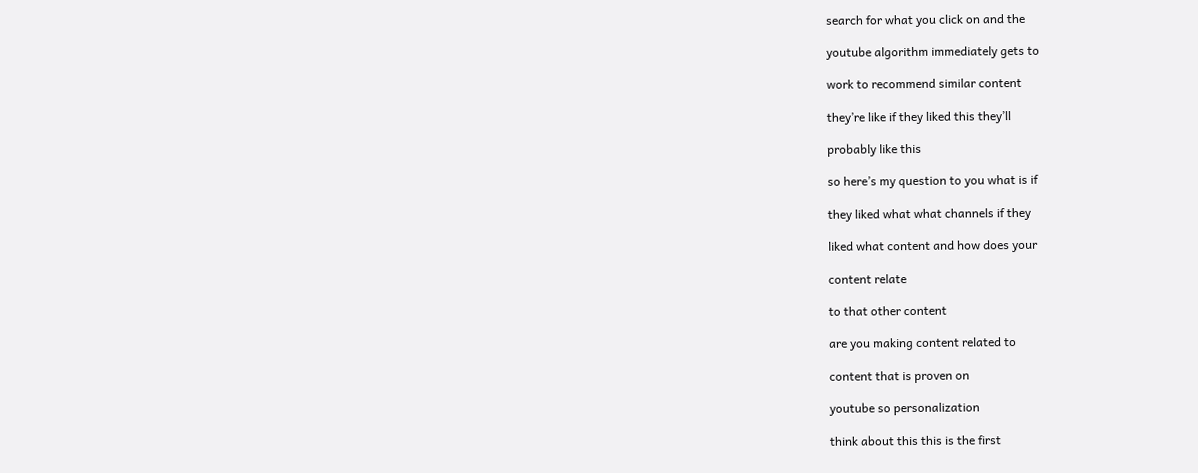search for what you click on and the

youtube algorithm immediately gets to

work to recommend similar content

they’re like if they liked this they’ll

probably like this

so here’s my question to you what is if

they liked what what channels if they

liked what content and how does your

content relate

to that other content

are you making content related to

content that is proven on

youtube so personalization

think about this this is the first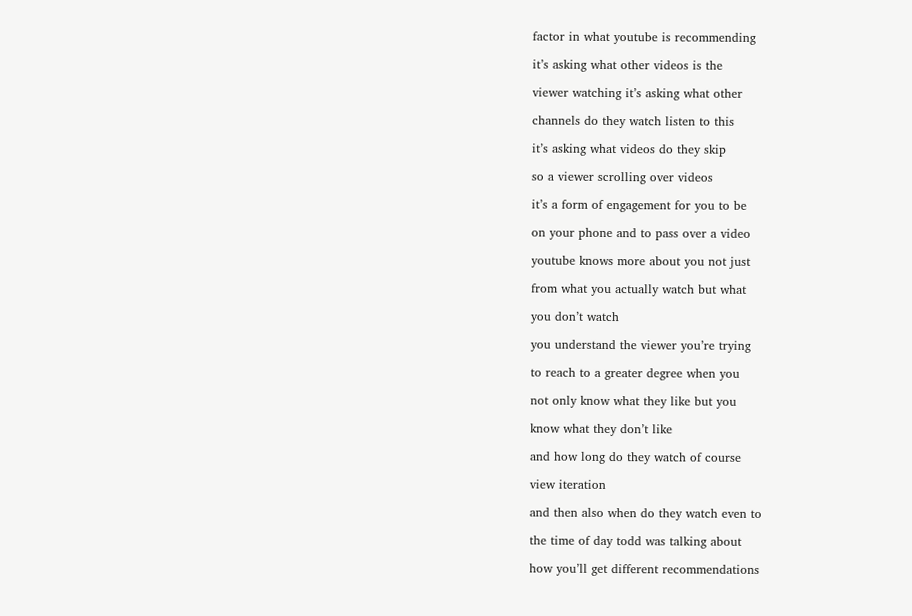factor in what youtube is recommending

it’s asking what other videos is the

viewer watching it’s asking what other

channels do they watch listen to this

it’s asking what videos do they skip

so a viewer scrolling over videos

it’s a form of engagement for you to be

on your phone and to pass over a video

youtube knows more about you not just

from what you actually watch but what

you don’t watch

you understand the viewer you’re trying

to reach to a greater degree when you

not only know what they like but you

know what they don’t like

and how long do they watch of course

view iteration

and then also when do they watch even to

the time of day todd was talking about

how you’ll get different recommendations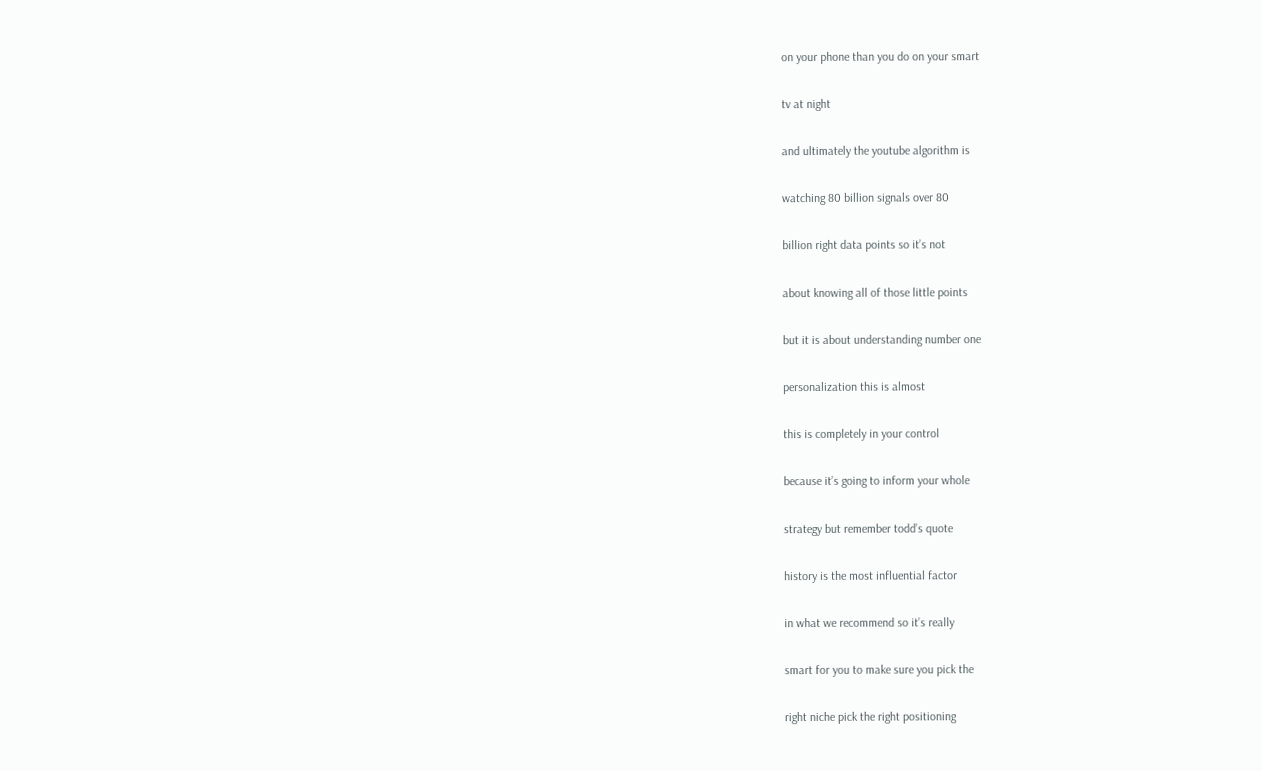on your phone than you do on your smart

tv at night

and ultimately the youtube algorithm is

watching 80 billion signals over 80

billion right data points so it’s not

about knowing all of those little points

but it is about understanding number one

personalization this is almost

this is completely in your control

because it’s going to inform your whole

strategy but remember todd’s quote

history is the most influential factor

in what we recommend so it’s really

smart for you to make sure you pick the

right niche pick the right positioning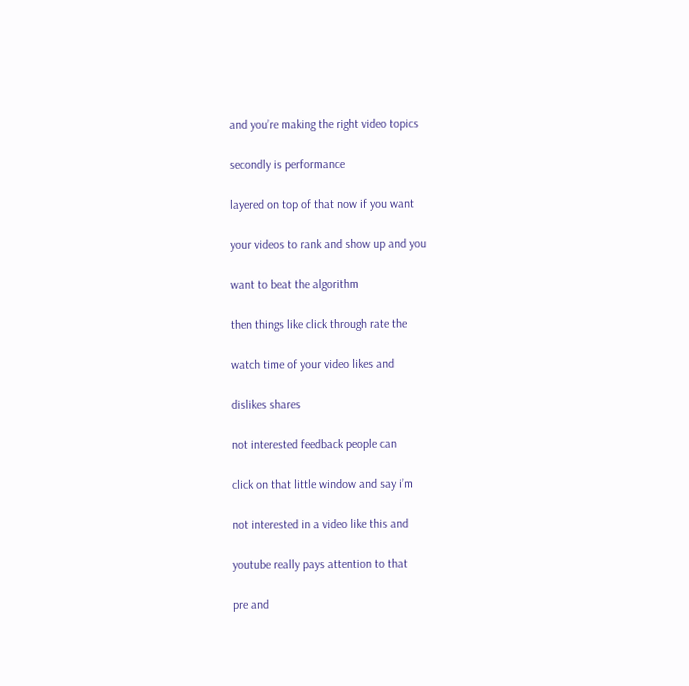and you’re making the right video topics

secondly is performance

layered on top of that now if you want

your videos to rank and show up and you

want to beat the algorithm

then things like click through rate the

watch time of your video likes and

dislikes shares

not interested feedback people can

click on that little window and say i’m

not interested in a video like this and

youtube really pays attention to that

pre and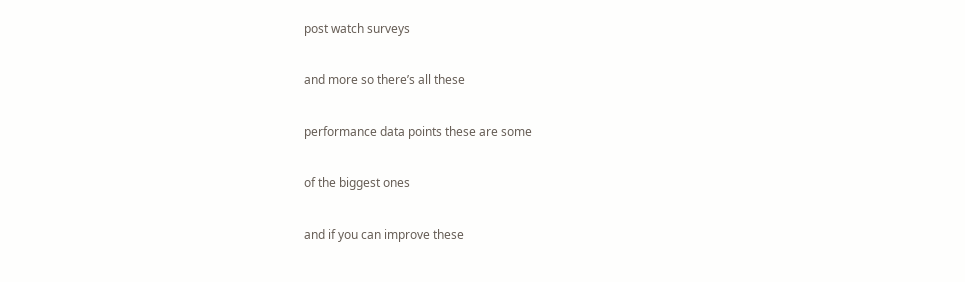post watch surveys

and more so there’s all these

performance data points these are some

of the biggest ones

and if you can improve these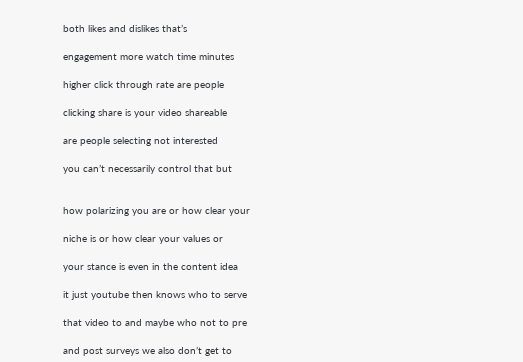both likes and dislikes that’s

engagement more watch time minutes

higher click through rate are people

clicking share is your video shareable

are people selecting not interested

you can’t necessarily control that but


how polarizing you are or how clear your

niche is or how clear your values or

your stance is even in the content idea

it just youtube then knows who to serve

that video to and maybe who not to pre

and post surveys we also don’t get to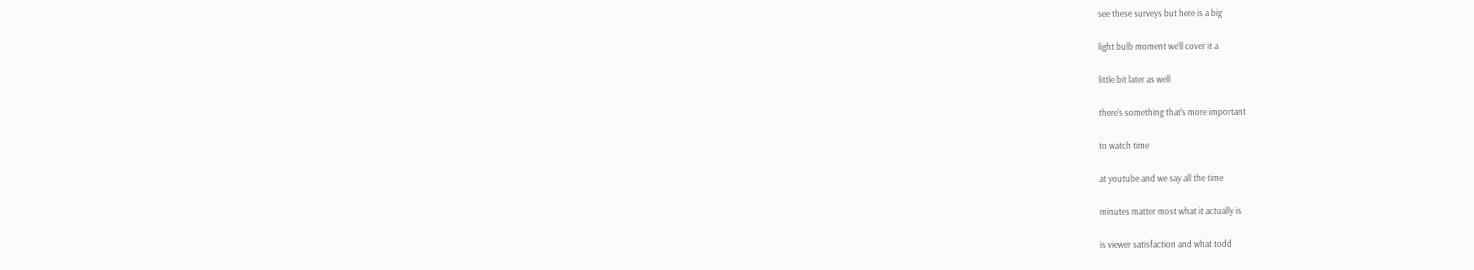see these surveys but here is a big

light bulb moment we’ll cover it a

little bit later as well

there’s something that’s more important

to watch time

at youtube and we say all the time

minutes matter most what it actually is

is viewer satisfaction and what todd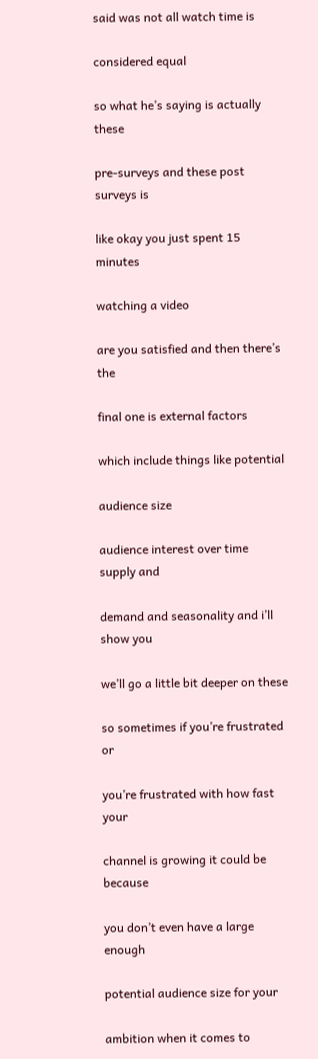said was not all watch time is

considered equal

so what he’s saying is actually these

pre-surveys and these post surveys is

like okay you just spent 15 minutes

watching a video

are you satisfied and then there’s the

final one is external factors

which include things like potential

audience size

audience interest over time supply and

demand and seasonality and i’ll show you

we’ll go a little bit deeper on these

so sometimes if you’re frustrated or

you’re frustrated with how fast your

channel is growing it could be because

you don’t even have a large enough

potential audience size for your

ambition when it comes to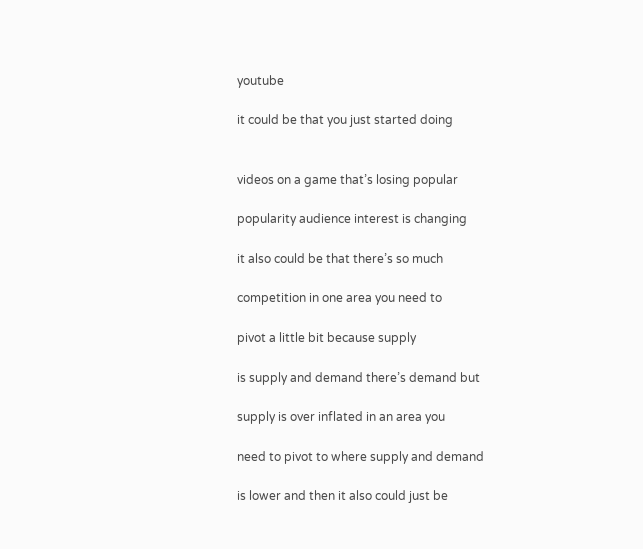youtube

it could be that you just started doing


videos on a game that’s losing popular

popularity audience interest is changing

it also could be that there’s so much

competition in one area you need to

pivot a little bit because supply

is supply and demand there’s demand but

supply is over inflated in an area you

need to pivot to where supply and demand

is lower and then it also could just be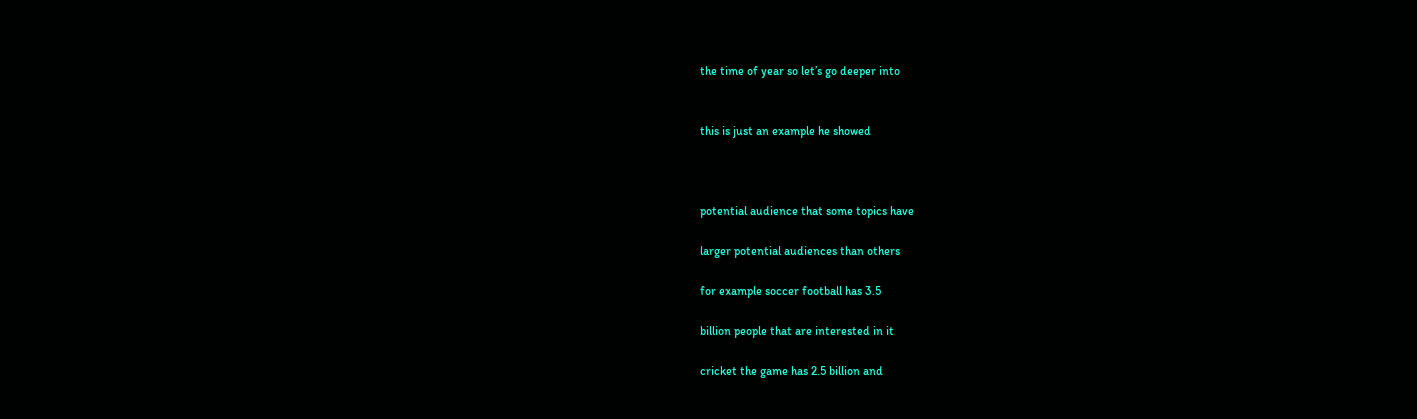the time of year so let’s go deeper into


this is just an example he showed



potential audience that some topics have

larger potential audiences than others

for example soccer football has 3.5

billion people that are interested in it

cricket the game has 2.5 billion and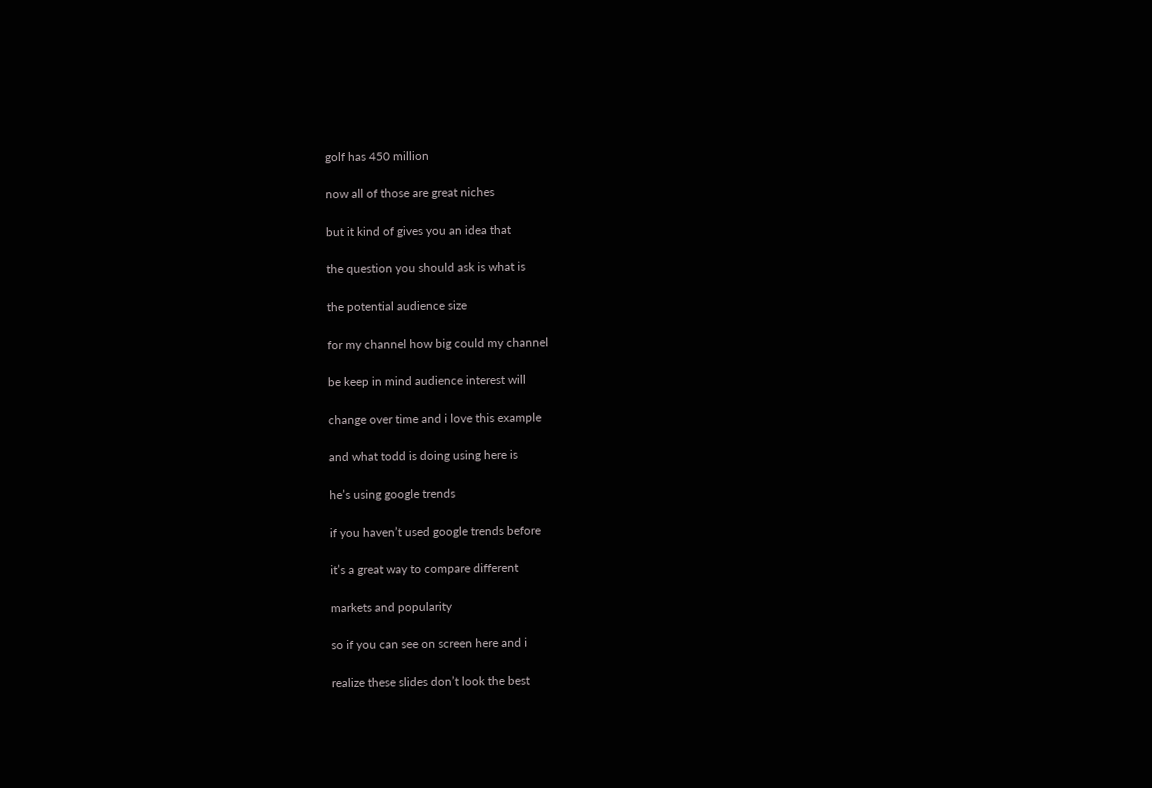golf has 450 million

now all of those are great niches

but it kind of gives you an idea that

the question you should ask is what is

the potential audience size

for my channel how big could my channel

be keep in mind audience interest will

change over time and i love this example

and what todd is doing using here is

he’s using google trends

if you haven’t used google trends before

it’s a great way to compare different

markets and popularity

so if you can see on screen here and i

realize these slides don’t look the best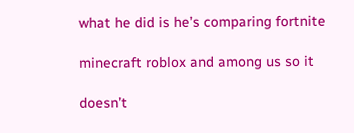what he did is he’s comparing fortnite

minecraft roblox and among us so it

doesn’t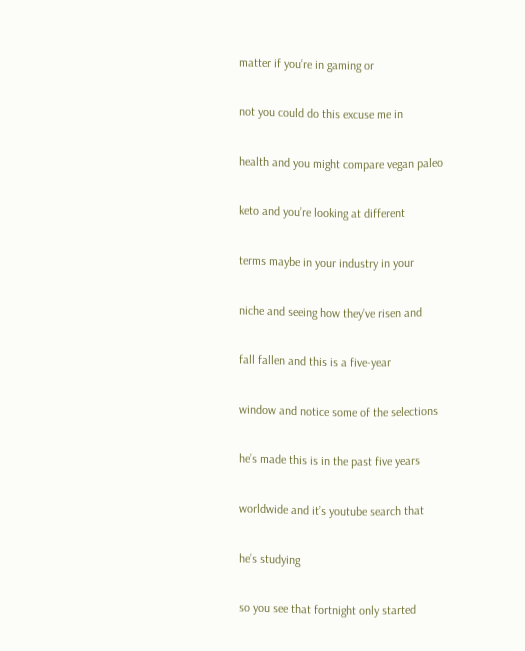matter if you’re in gaming or

not you could do this excuse me in

health and you might compare vegan paleo

keto and you’re looking at different

terms maybe in your industry in your

niche and seeing how they’ve risen and

fall fallen and this is a five-year

window and notice some of the selections

he’s made this is in the past five years

worldwide and it’s youtube search that

he’s studying

so you see that fortnight only started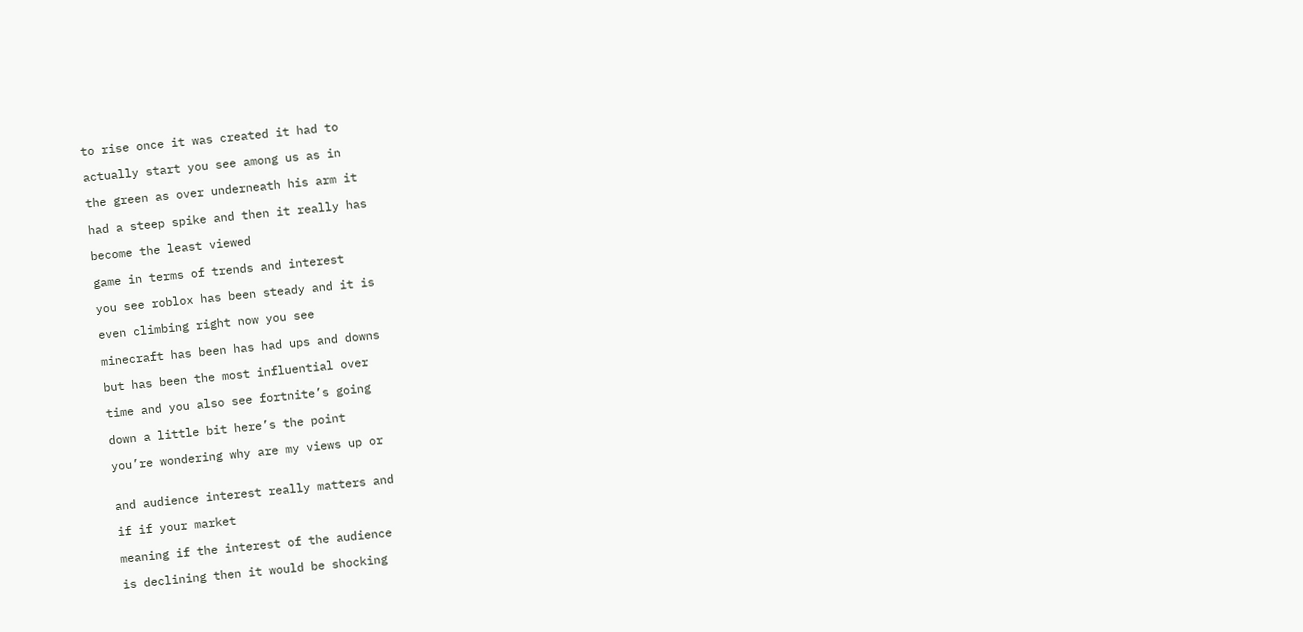to rise once it was created it had to

actually start you see among us as in

the green as over underneath his arm it

had a steep spike and then it really has

become the least viewed

game in terms of trends and interest

you see roblox has been steady and it is

even climbing right now you see

minecraft has been has had ups and downs

but has been the most influential over

time and you also see fortnite’s going

down a little bit here’s the point

you’re wondering why are my views up or


and audience interest really matters and

if if your market

meaning if the interest of the audience

is declining then it would be shocking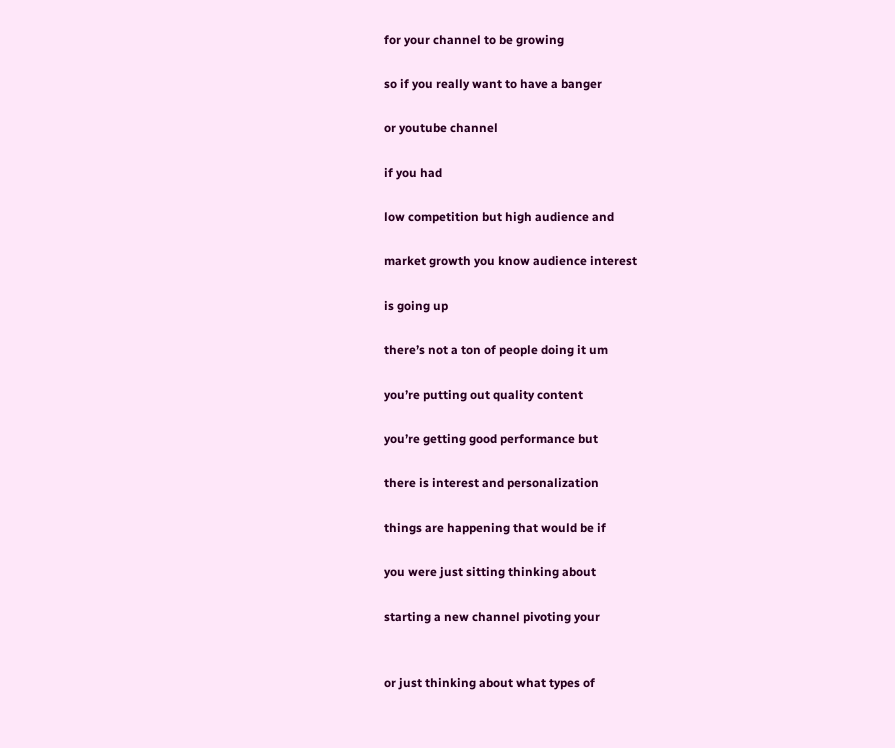for your channel to be growing

so if you really want to have a banger

or youtube channel

if you had

low competition but high audience and

market growth you know audience interest

is going up

there’s not a ton of people doing it um

you’re putting out quality content

you’re getting good performance but

there is interest and personalization

things are happening that would be if

you were just sitting thinking about

starting a new channel pivoting your


or just thinking about what types of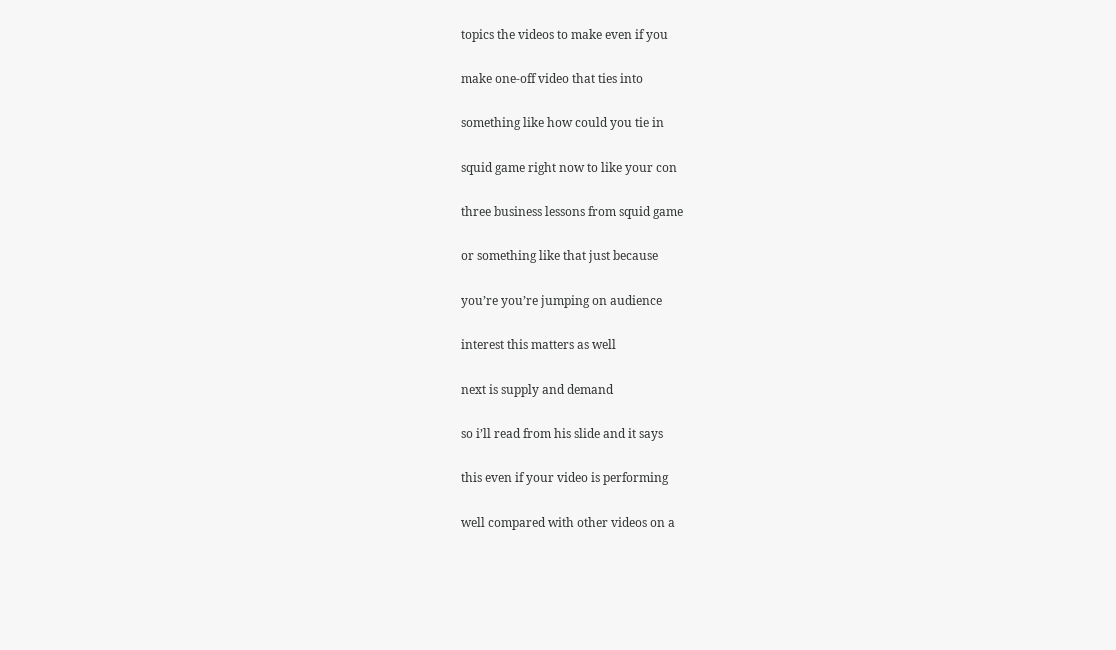topics the videos to make even if you

make one-off video that ties into

something like how could you tie in

squid game right now to like your con

three business lessons from squid game

or something like that just because

you’re you’re jumping on audience

interest this matters as well

next is supply and demand

so i’ll read from his slide and it says

this even if your video is performing

well compared with other videos on a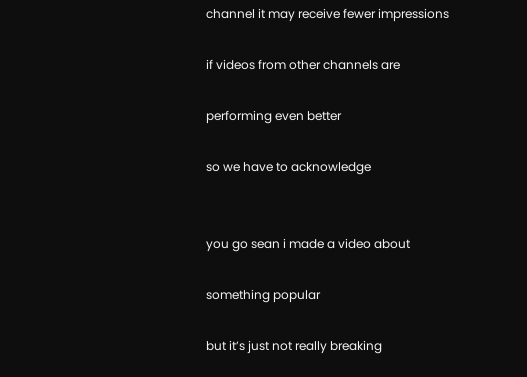channel it may receive fewer impressions

if videos from other channels are

performing even better

so we have to acknowledge


you go sean i made a video about

something popular

but it’s just not really breaking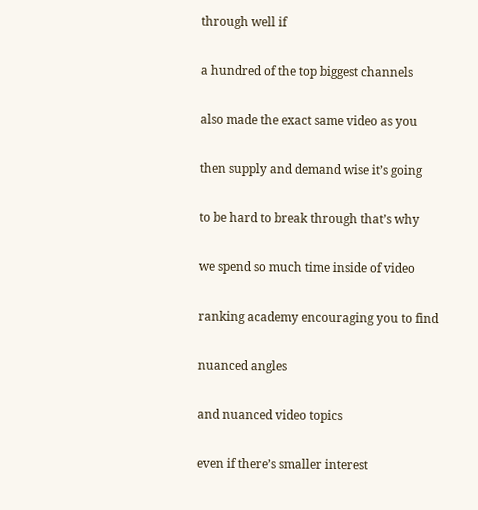through well if

a hundred of the top biggest channels

also made the exact same video as you

then supply and demand wise it’s going

to be hard to break through that’s why

we spend so much time inside of video

ranking academy encouraging you to find

nuanced angles

and nuanced video topics

even if there’s smaller interest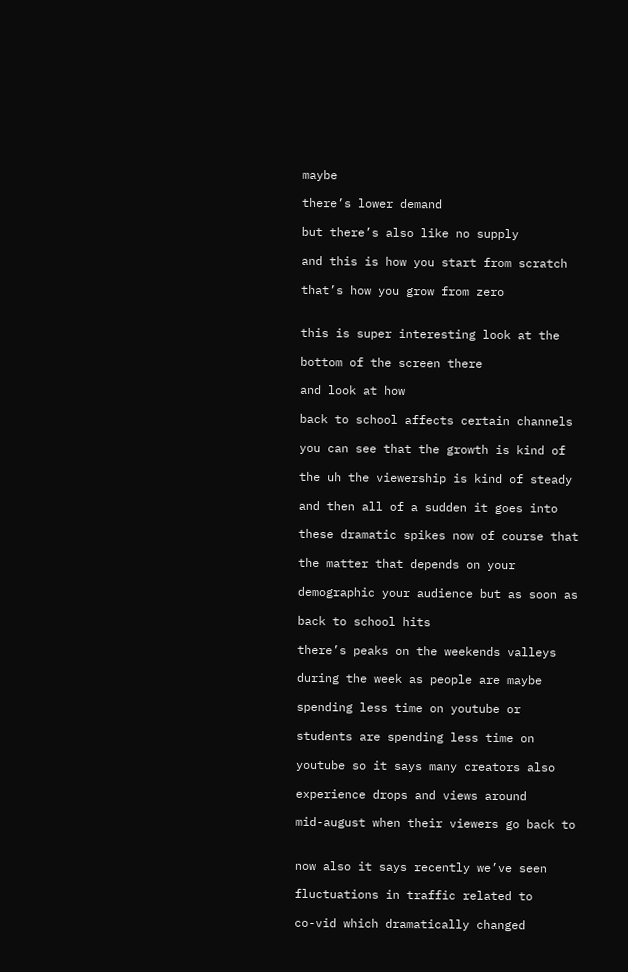maybe

there’s lower demand

but there’s also like no supply

and this is how you start from scratch

that’s how you grow from zero


this is super interesting look at the

bottom of the screen there

and look at how

back to school affects certain channels

you can see that the growth is kind of

the uh the viewership is kind of steady

and then all of a sudden it goes into

these dramatic spikes now of course that

the matter that depends on your

demographic your audience but as soon as

back to school hits

there’s peaks on the weekends valleys

during the week as people are maybe

spending less time on youtube or

students are spending less time on

youtube so it says many creators also

experience drops and views around

mid-august when their viewers go back to


now also it says recently we’ve seen

fluctuations in traffic related to

co-vid which dramatically changed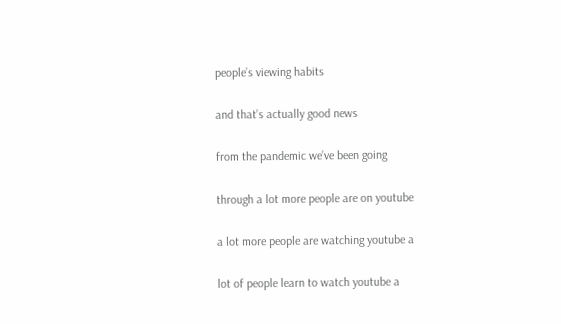people’s viewing habits

and that’s actually good news

from the pandemic we’ve been going

through a lot more people are on youtube

a lot more people are watching youtube a

lot of people learn to watch youtube a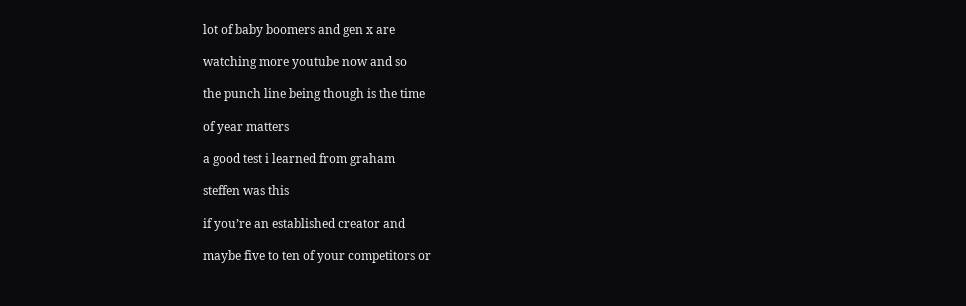lot of baby boomers and gen x are

watching more youtube now and so

the punch line being though is the time

of year matters

a good test i learned from graham

steffen was this

if you’re an established creator and

maybe five to ten of your competitors or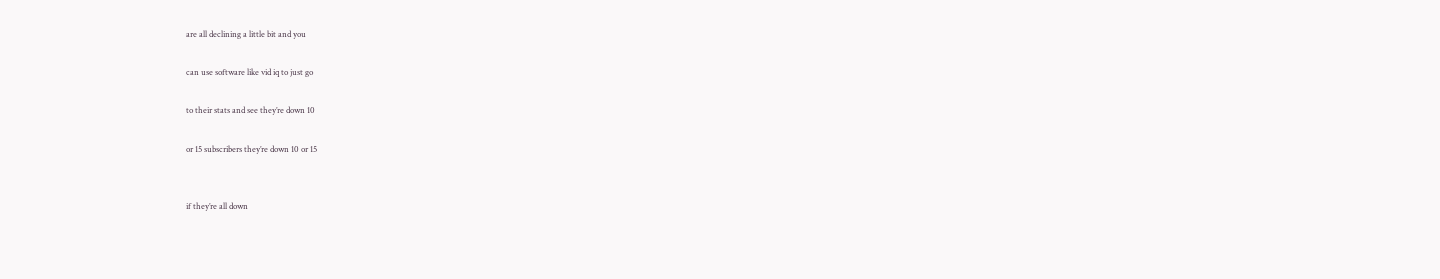are all declining a little bit and you

can use software like vid iq to just go

to their stats and see they’re down 10

or 15 subscribers they’re down 10 or 15


if they’re all down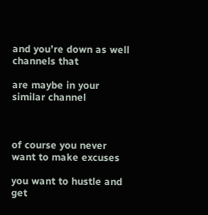and you’re down as well channels that

are maybe in your similar channel



of course you never want to make excuses

you want to hustle and get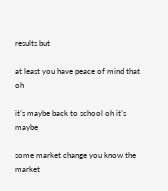results but

at least you have peace of mind that oh

it’s maybe back to school oh it’s maybe

some market change you know the market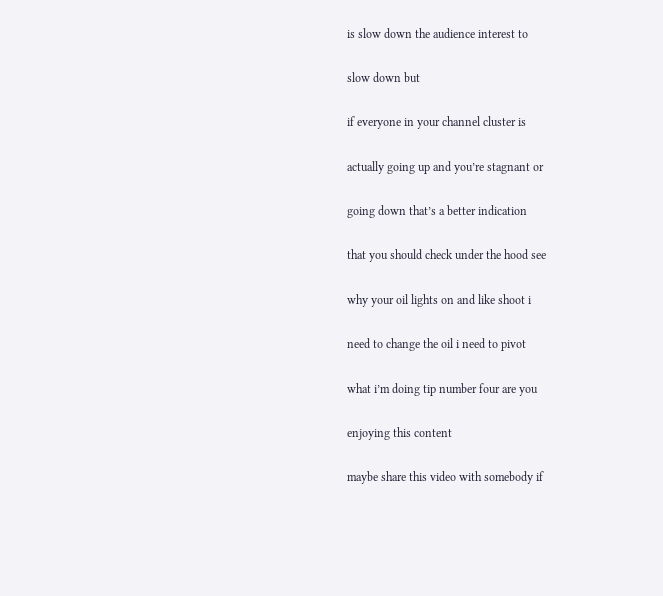is slow down the audience interest to

slow down but

if everyone in your channel cluster is

actually going up and you’re stagnant or

going down that’s a better indication

that you should check under the hood see

why your oil lights on and like shoot i

need to change the oil i need to pivot

what i’m doing tip number four are you

enjoying this content

maybe share this video with somebody if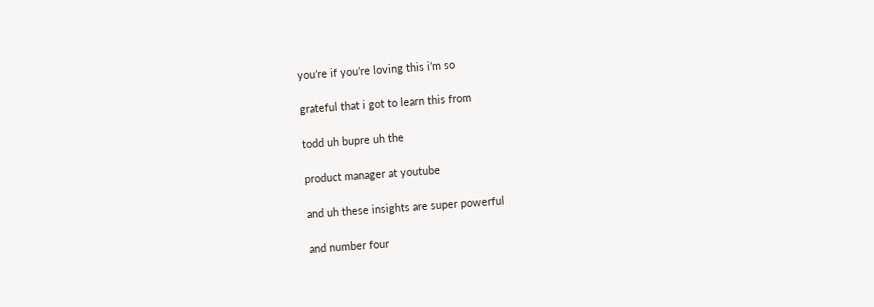you’re if you’re loving this i’m so

grateful that i got to learn this from

todd uh bupre uh the

product manager at youtube

and uh these insights are super powerful

and number four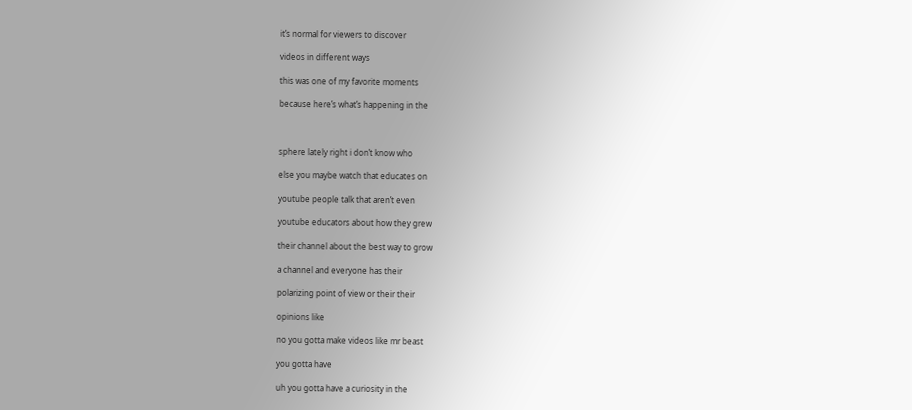it’s normal for viewers to discover

videos in different ways

this was one of my favorite moments

because here’s what’s happening in the



sphere lately right i don’t know who

else you maybe watch that educates on

youtube people talk that aren’t even

youtube educators about how they grew

their channel about the best way to grow

a channel and everyone has their

polarizing point of view or their their

opinions like

no you gotta make videos like mr beast

you gotta have

uh you gotta have a curiosity in the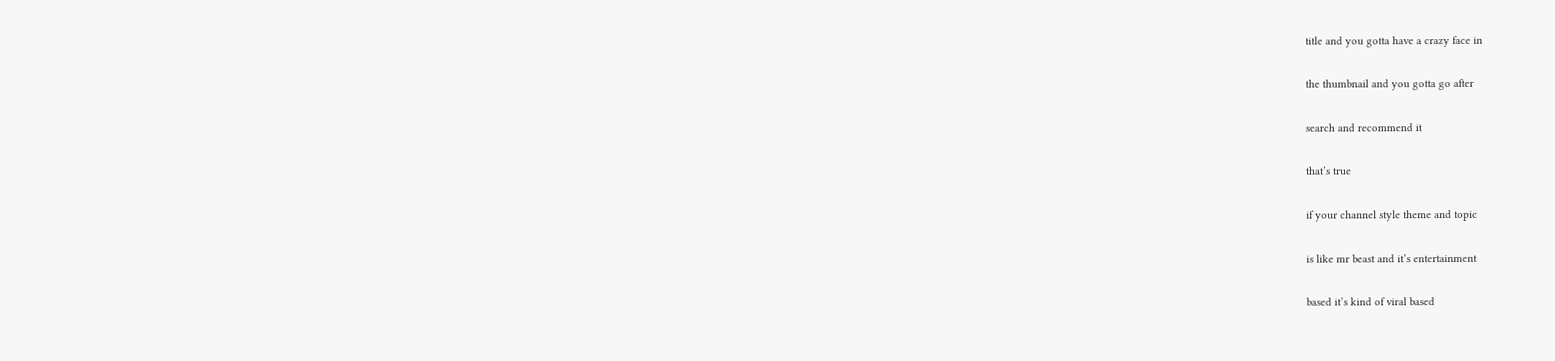title and you gotta have a crazy face in

the thumbnail and you gotta go after

search and recommend it

that’s true

if your channel style theme and topic

is like mr beast and it’s entertainment

based it’s kind of viral based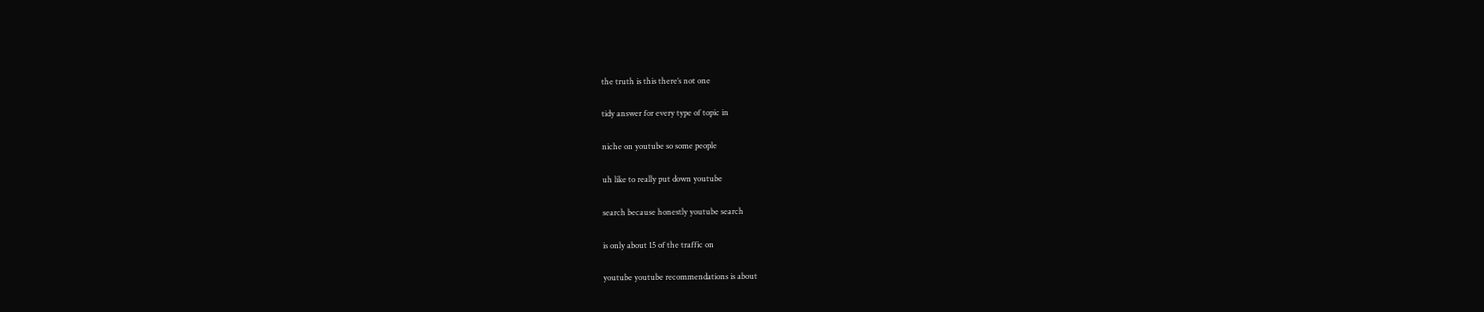the truth is this there’s not one

tidy answer for every type of topic in

niche on youtube so some people

uh like to really put down youtube

search because honestly youtube search

is only about 15 of the traffic on

youtube youtube recommendations is about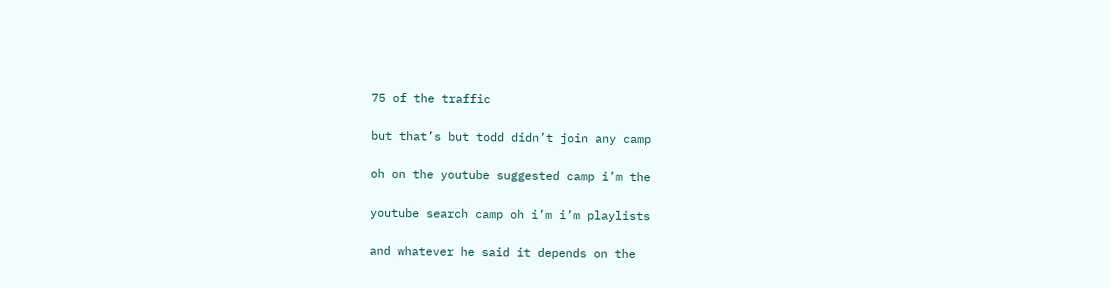75 of the traffic

but that’s but todd didn’t join any camp

oh on the youtube suggested camp i’m the

youtube search camp oh i’m i’m playlists

and whatever he said it depends on the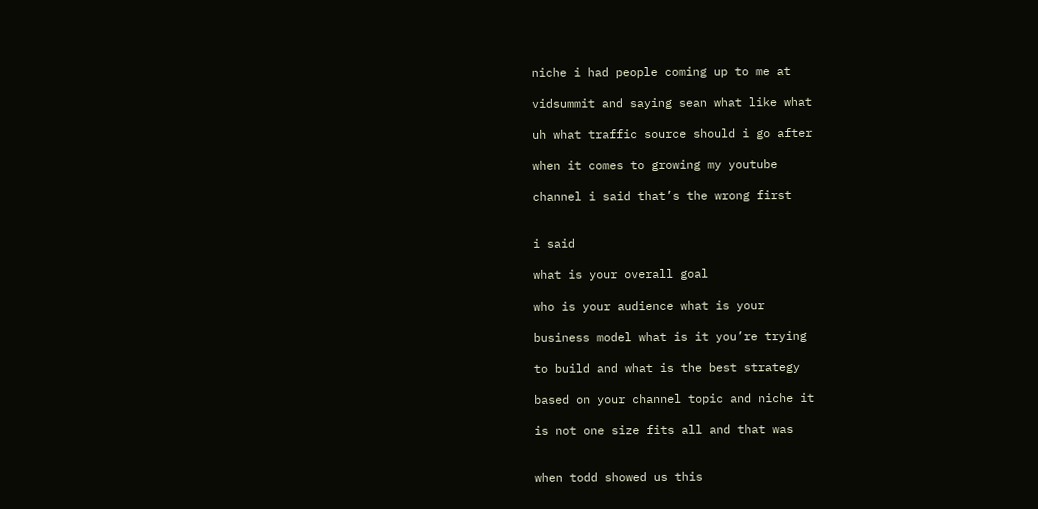niche i had people coming up to me at

vidsummit and saying sean what like what

uh what traffic source should i go after

when it comes to growing my youtube

channel i said that’s the wrong first


i said

what is your overall goal

who is your audience what is your

business model what is it you’re trying

to build and what is the best strategy

based on your channel topic and niche it

is not one size fits all and that was


when todd showed us this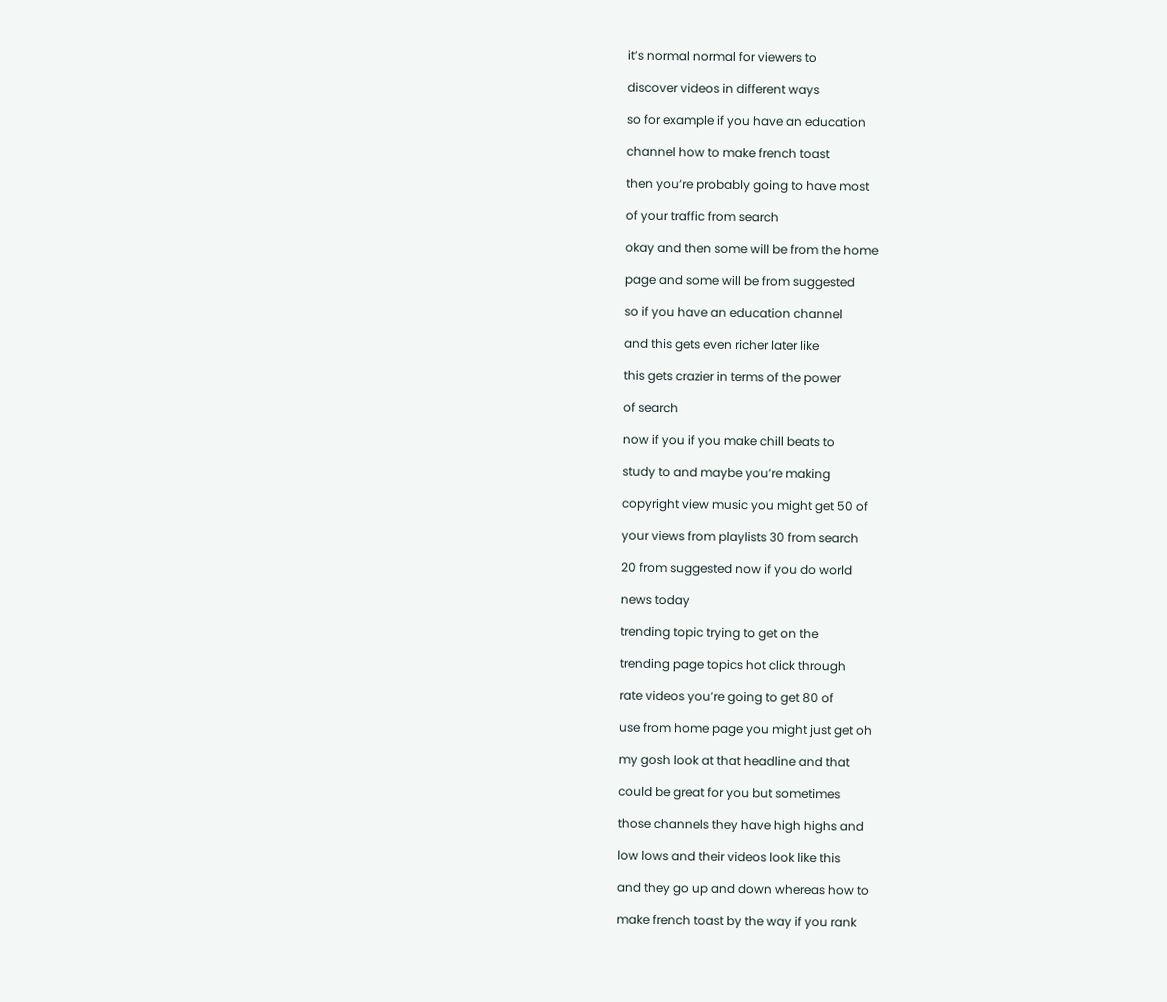it’s normal normal for viewers to

discover videos in different ways

so for example if you have an education

channel how to make french toast

then you’re probably going to have most

of your traffic from search

okay and then some will be from the home

page and some will be from suggested

so if you have an education channel

and this gets even richer later like

this gets crazier in terms of the power

of search

now if you if you make chill beats to

study to and maybe you’re making

copyright view music you might get 50 of

your views from playlists 30 from search

20 from suggested now if you do world

news today

trending topic trying to get on the

trending page topics hot click through

rate videos you’re going to get 80 of

use from home page you might just get oh

my gosh look at that headline and that

could be great for you but sometimes

those channels they have high highs and

low lows and their videos look like this

and they go up and down whereas how to

make french toast by the way if you rank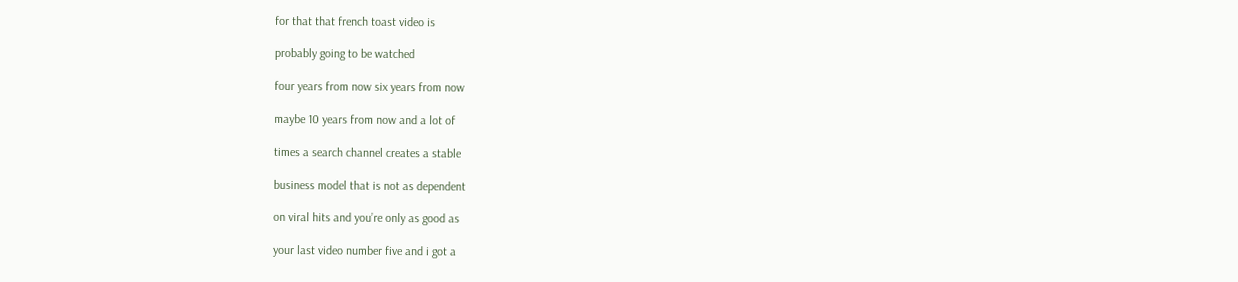for that that french toast video is

probably going to be watched

four years from now six years from now

maybe 10 years from now and a lot of

times a search channel creates a stable

business model that is not as dependent

on viral hits and you’re only as good as

your last video number five and i got a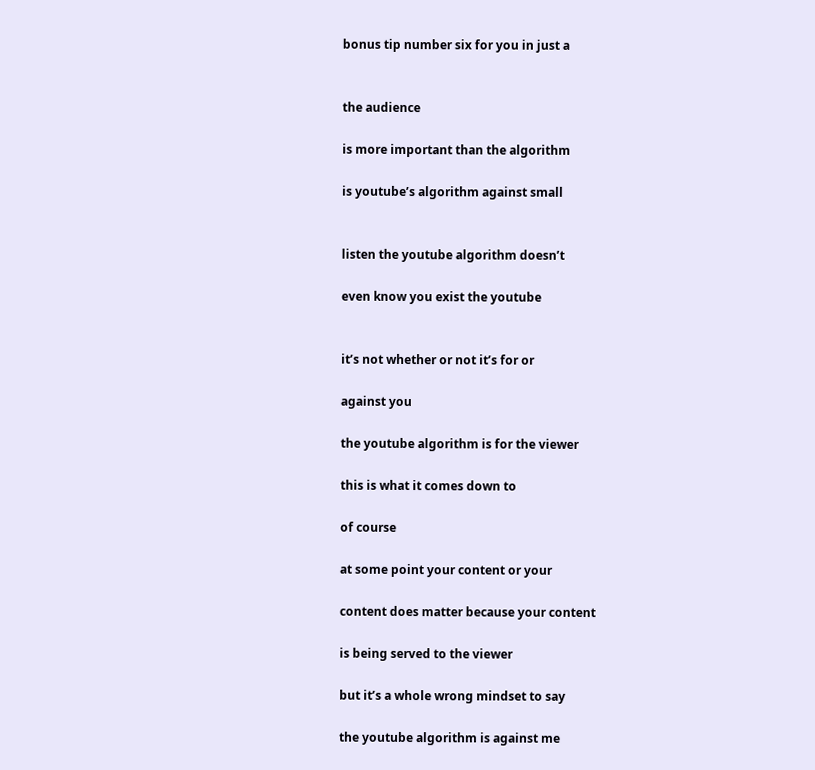bonus tip number six for you in just a


the audience

is more important than the algorithm

is youtube’s algorithm against small


listen the youtube algorithm doesn’t

even know you exist the youtube


it’s not whether or not it’s for or

against you

the youtube algorithm is for the viewer

this is what it comes down to

of course

at some point your content or your

content does matter because your content

is being served to the viewer

but it’s a whole wrong mindset to say

the youtube algorithm is against me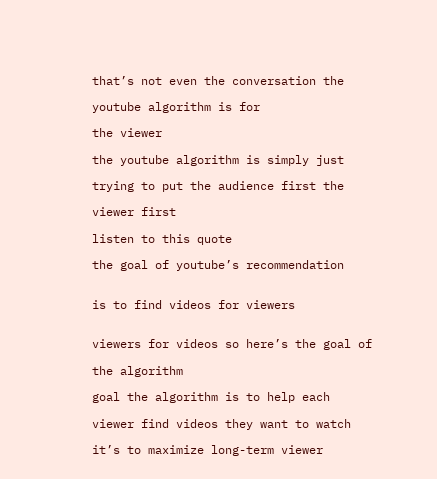that’s not even the conversation the

youtube algorithm is for

the viewer

the youtube algorithm is simply just

trying to put the audience first the

viewer first

listen to this quote

the goal of youtube’s recommendation


is to find videos for viewers


viewers for videos so here’s the goal of

the algorithm

goal the algorithm is to help each

viewer find videos they want to watch

it’s to maximize long-term viewer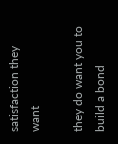satisfaction they want

they do want you to build a bond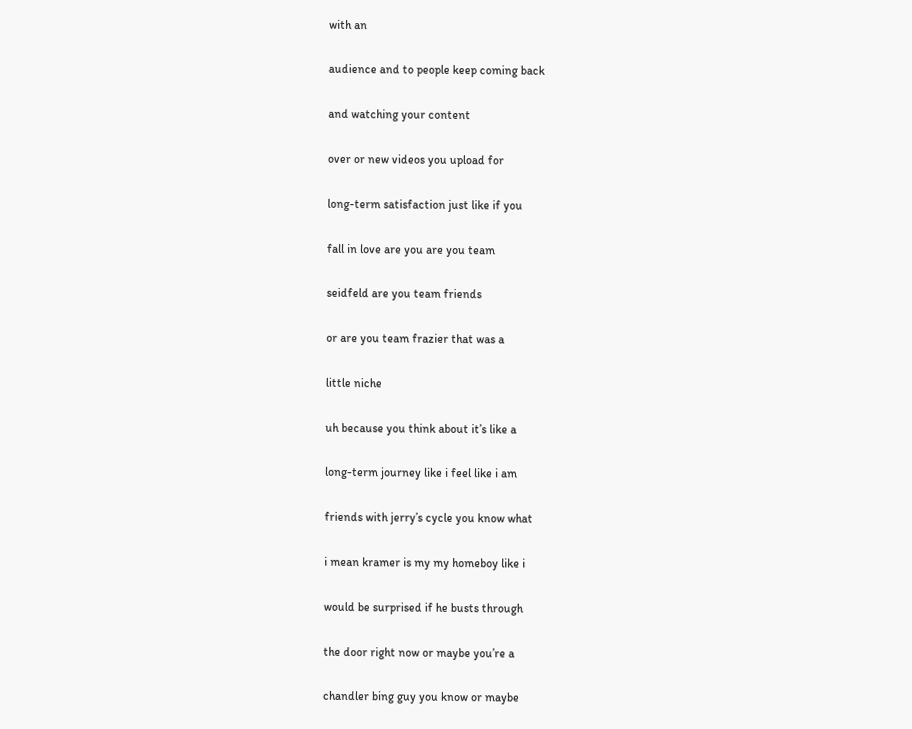with an

audience and to people keep coming back

and watching your content

over or new videos you upload for

long-term satisfaction just like if you

fall in love are you are you team

seidfeld are you team friends

or are you team frazier that was a

little niche

uh because you think about it’s like a

long-term journey like i feel like i am

friends with jerry’s cycle you know what

i mean kramer is my my homeboy like i

would be surprised if he busts through

the door right now or maybe you’re a

chandler bing guy you know or maybe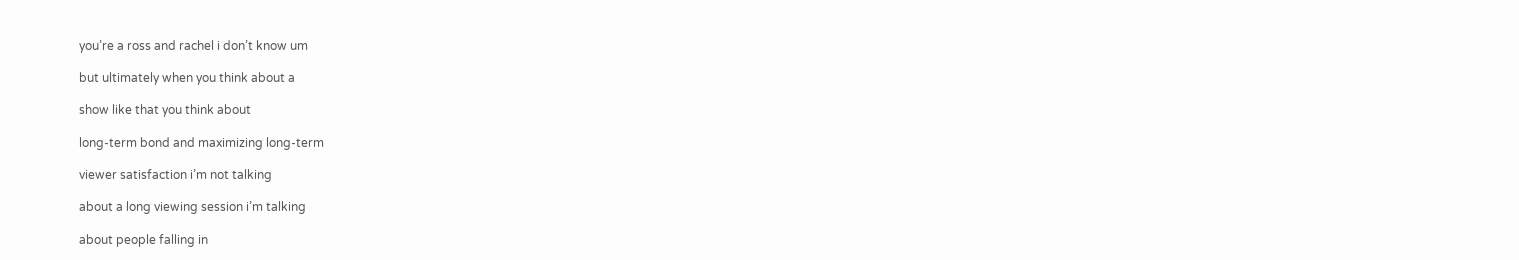you’re a ross and rachel i don’t know um

but ultimately when you think about a

show like that you think about

long-term bond and maximizing long-term

viewer satisfaction i’m not talking

about a long viewing session i’m talking

about people falling in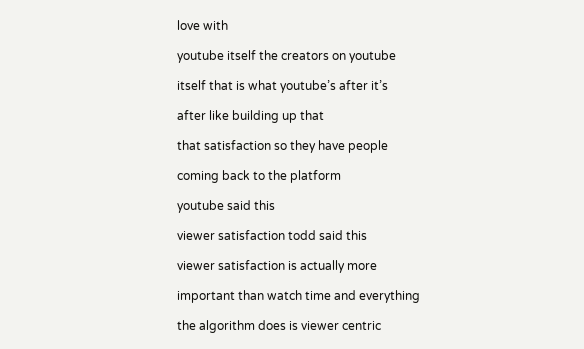love with

youtube itself the creators on youtube

itself that is what youtube’s after it’s

after like building up that

that satisfaction so they have people

coming back to the platform

youtube said this

viewer satisfaction todd said this

viewer satisfaction is actually more

important than watch time and everything

the algorithm does is viewer centric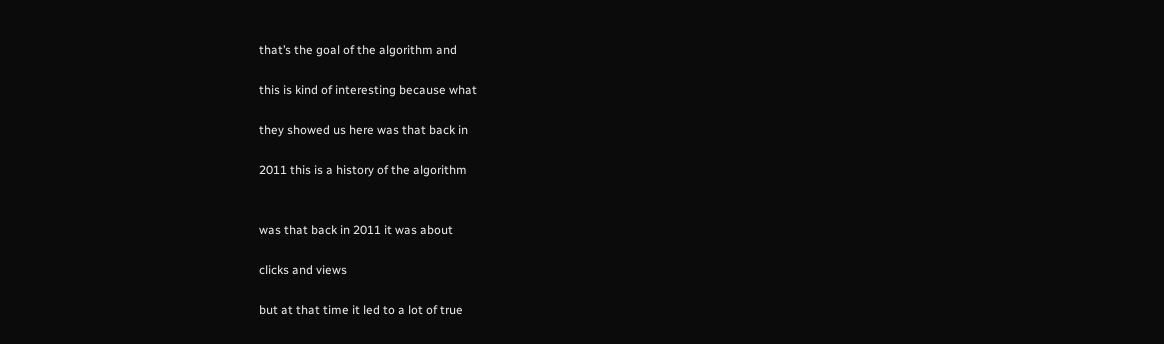that’s the goal of the algorithm and

this is kind of interesting because what

they showed us here was that back in

2011 this is a history of the algorithm


was that back in 2011 it was about

clicks and views

but at that time it led to a lot of true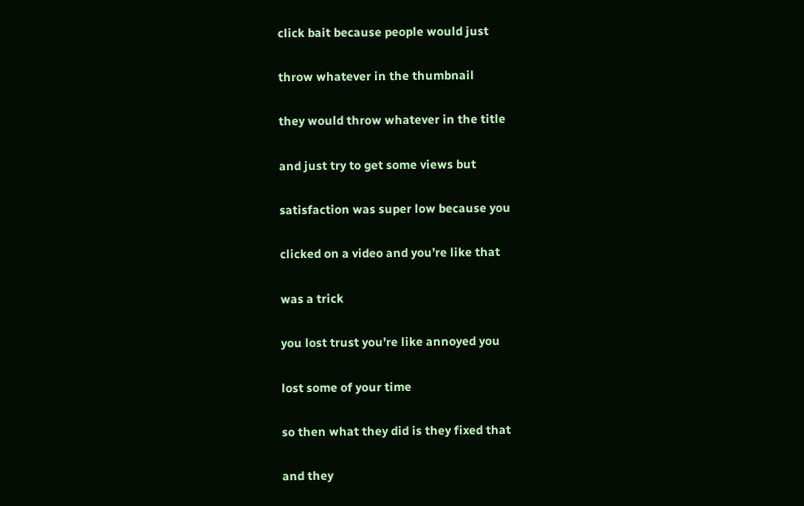click bait because people would just

throw whatever in the thumbnail

they would throw whatever in the title

and just try to get some views but

satisfaction was super low because you

clicked on a video and you’re like that

was a trick

you lost trust you’re like annoyed you

lost some of your time

so then what they did is they fixed that

and they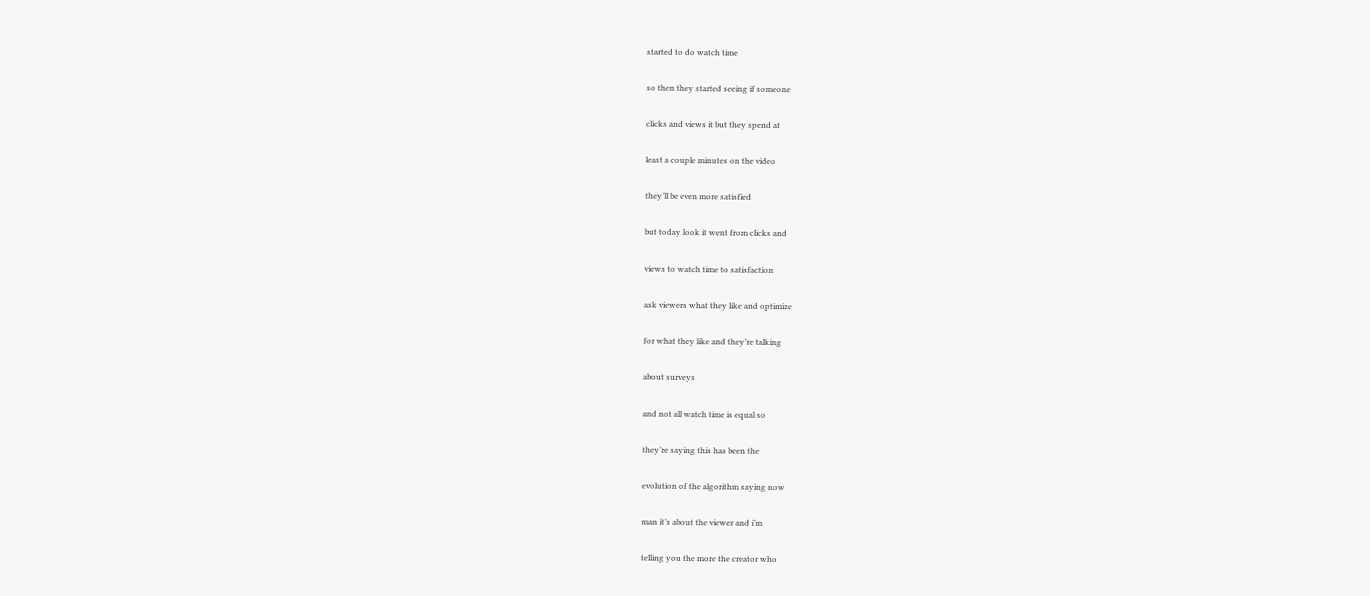started to do watch time

so then they started seeing if someone

clicks and views it but they spend at

least a couple minutes on the video

they’ll be even more satisfied

but today look it went from clicks and

views to watch time to satisfaction

ask viewers what they like and optimize

for what they like and they’re talking

about surveys

and not all watch time is equal so

they’re saying this has been the

evolution of the algorithm saying now

man it’s about the viewer and i’m

telling you the more the creator who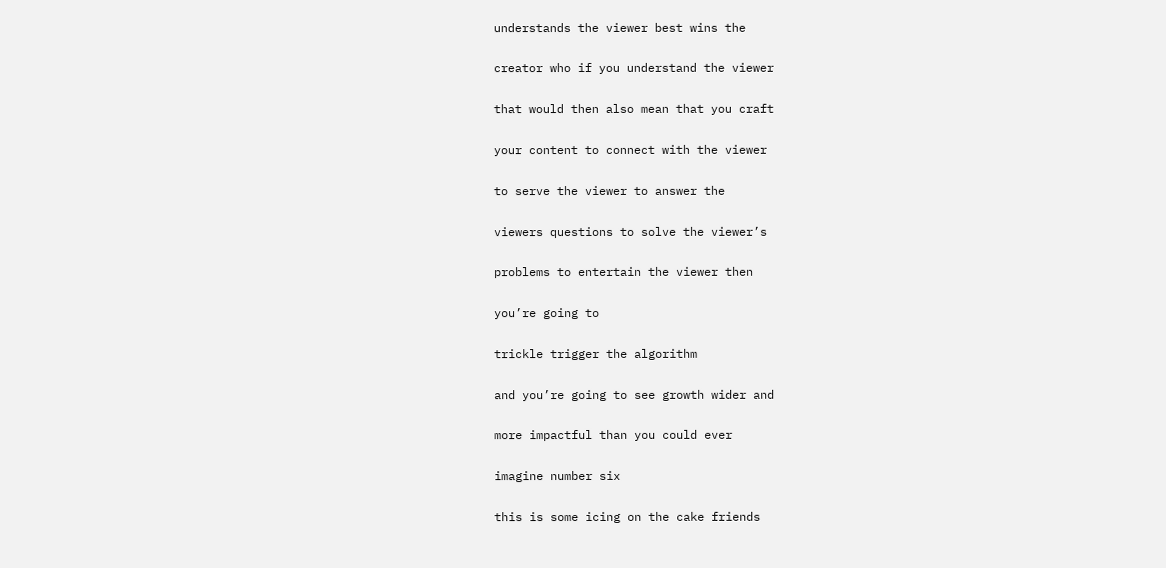understands the viewer best wins the

creator who if you understand the viewer

that would then also mean that you craft

your content to connect with the viewer

to serve the viewer to answer the

viewers questions to solve the viewer’s

problems to entertain the viewer then

you’re going to

trickle trigger the algorithm

and you’re going to see growth wider and

more impactful than you could ever

imagine number six

this is some icing on the cake friends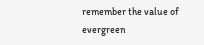remember the value of evergreen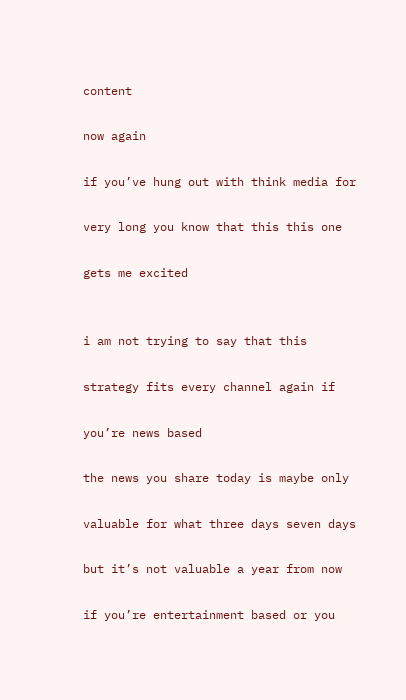content

now again

if you’ve hung out with think media for

very long you know that this this one

gets me excited


i am not trying to say that this

strategy fits every channel again if

you’re news based

the news you share today is maybe only

valuable for what three days seven days

but it’s not valuable a year from now

if you’re entertainment based or you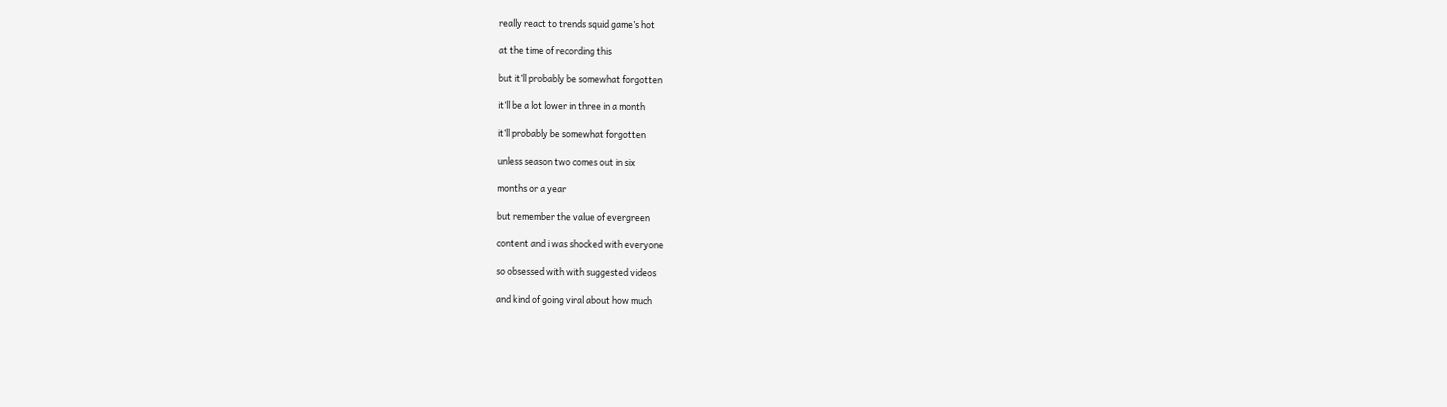really react to trends squid game’s hot

at the time of recording this

but it’ll probably be somewhat forgotten

it’ll be a lot lower in three in a month

it’ll probably be somewhat forgotten

unless season two comes out in six

months or a year

but remember the value of evergreen

content and i was shocked with everyone

so obsessed with with suggested videos

and kind of going viral about how much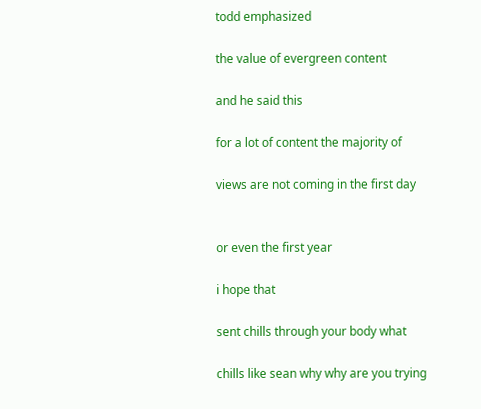todd emphasized

the value of evergreen content

and he said this

for a lot of content the majority of

views are not coming in the first day


or even the first year

i hope that

sent chills through your body what

chills like sean why why are you trying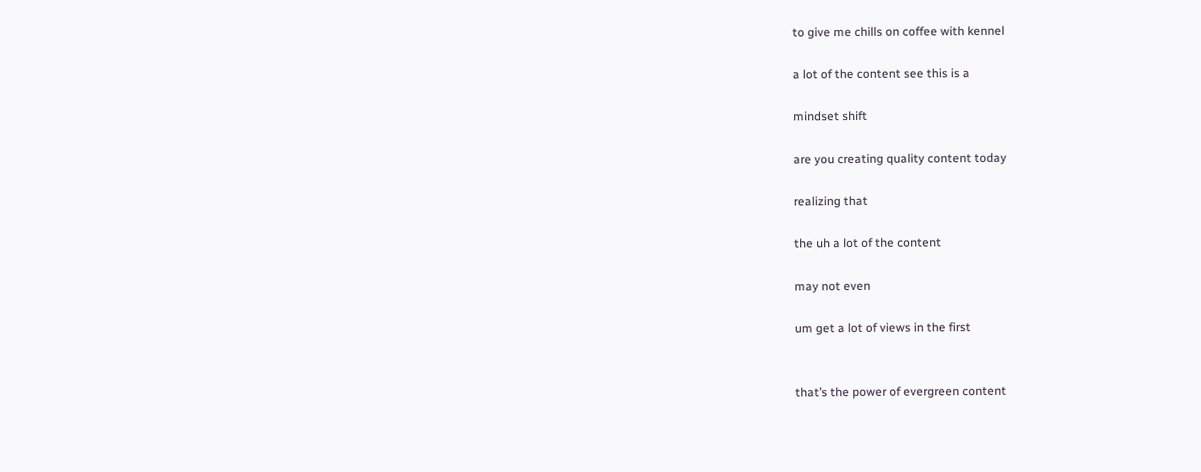to give me chills on coffee with kennel

a lot of the content see this is a

mindset shift

are you creating quality content today

realizing that

the uh a lot of the content

may not even

um get a lot of views in the first


that’s the power of evergreen content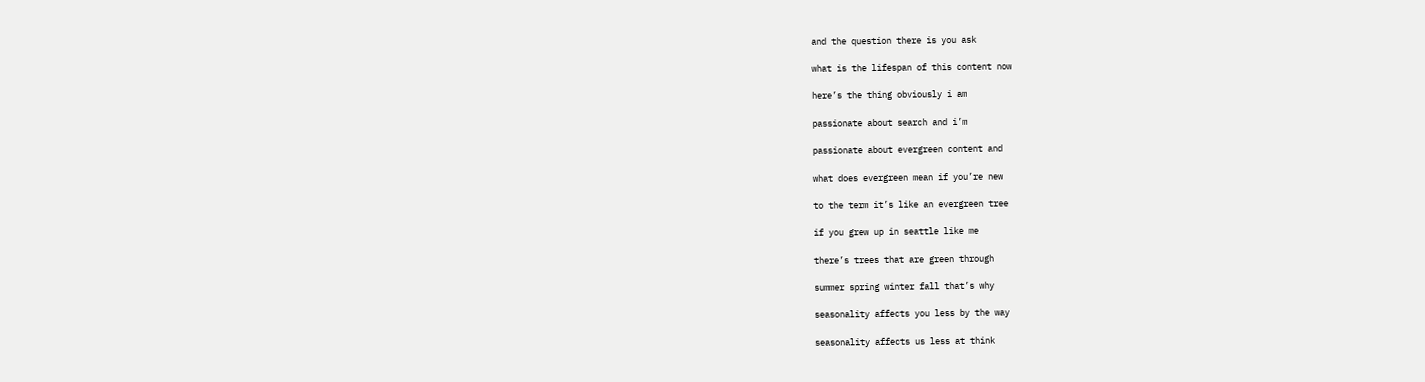and the question there is you ask

what is the lifespan of this content now

here’s the thing obviously i am

passionate about search and i’m

passionate about evergreen content and

what does evergreen mean if you’re new

to the term it’s like an evergreen tree

if you grew up in seattle like me

there’s trees that are green through

summer spring winter fall that’s why

seasonality affects you less by the way

seasonality affects us less at think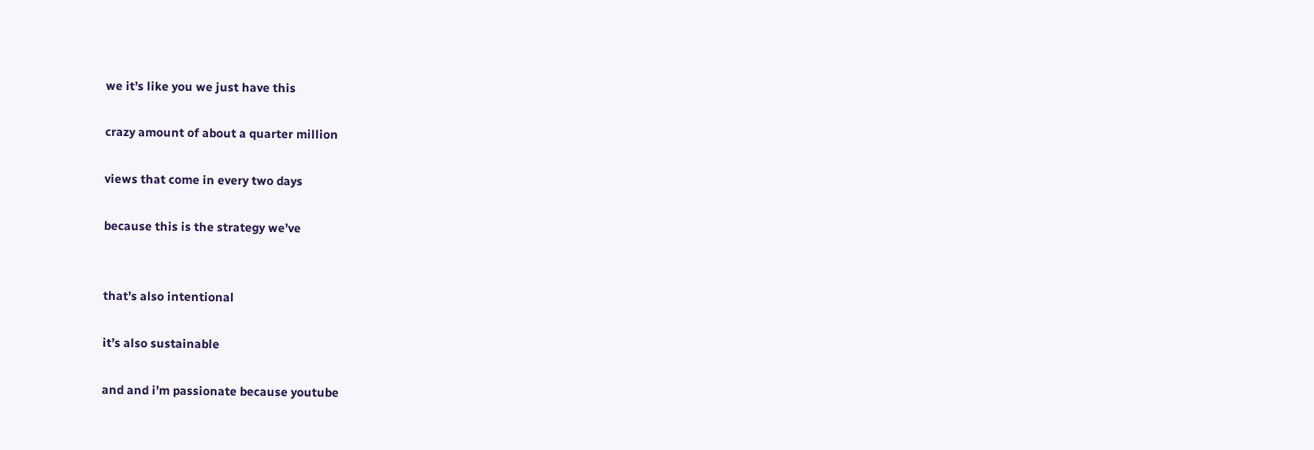we it’s like you we just have this

crazy amount of about a quarter million

views that come in every two days

because this is the strategy we’ve


that’s also intentional

it’s also sustainable

and and i’m passionate because youtube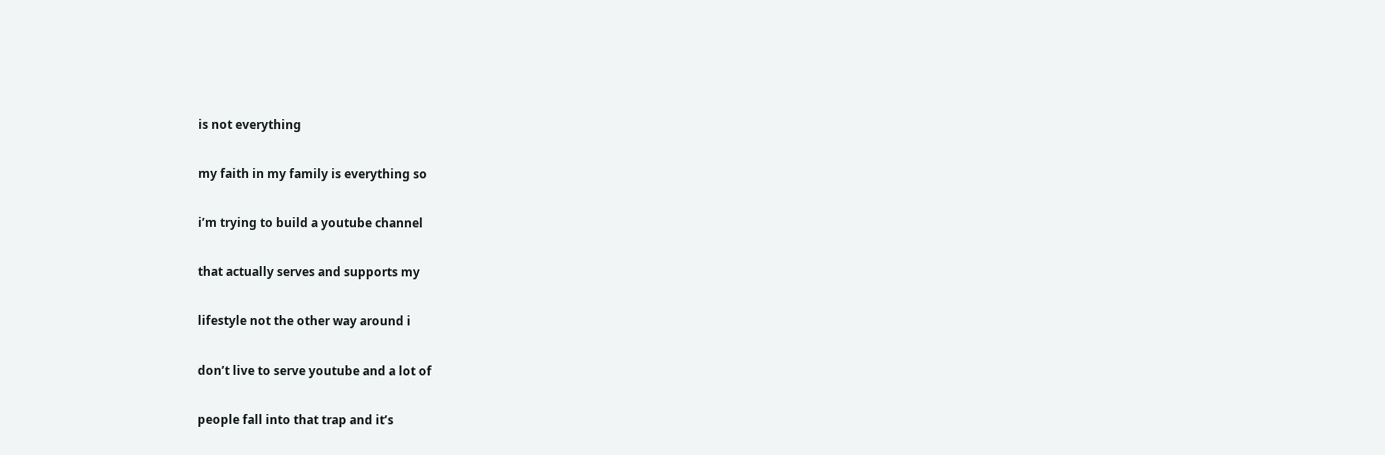is not everything

my faith in my family is everything so

i’m trying to build a youtube channel

that actually serves and supports my

lifestyle not the other way around i

don’t live to serve youtube and a lot of

people fall into that trap and it’s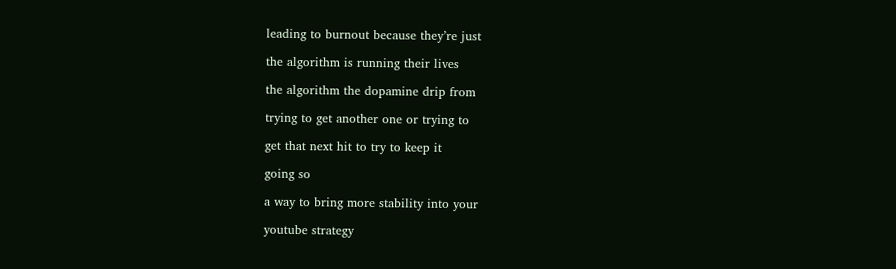leading to burnout because they’re just

the algorithm is running their lives

the algorithm the dopamine drip from

trying to get another one or trying to

get that next hit to try to keep it

going so

a way to bring more stability into your

youtube strategy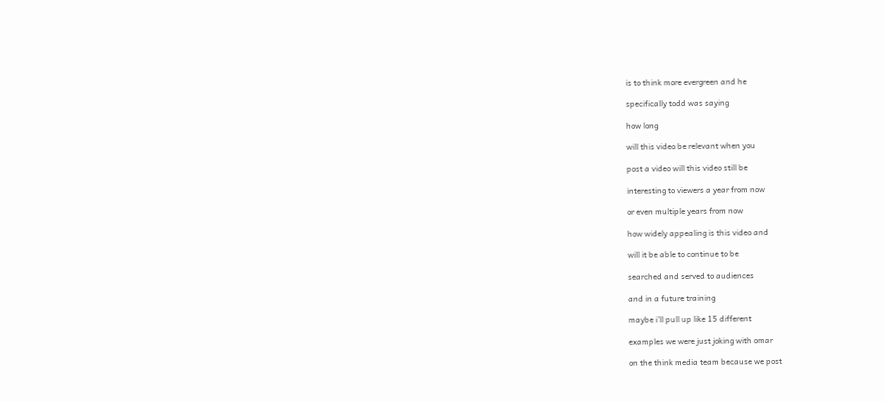is to think more evergreen and he

specifically todd was saying

how long

will this video be relevant when you

post a video will this video still be

interesting to viewers a year from now

or even multiple years from now

how widely appealing is this video and

will it be able to continue to be

searched and served to audiences

and in a future training

maybe i’ll pull up like 15 different

examples we were just joking with omar

on the think media team because we post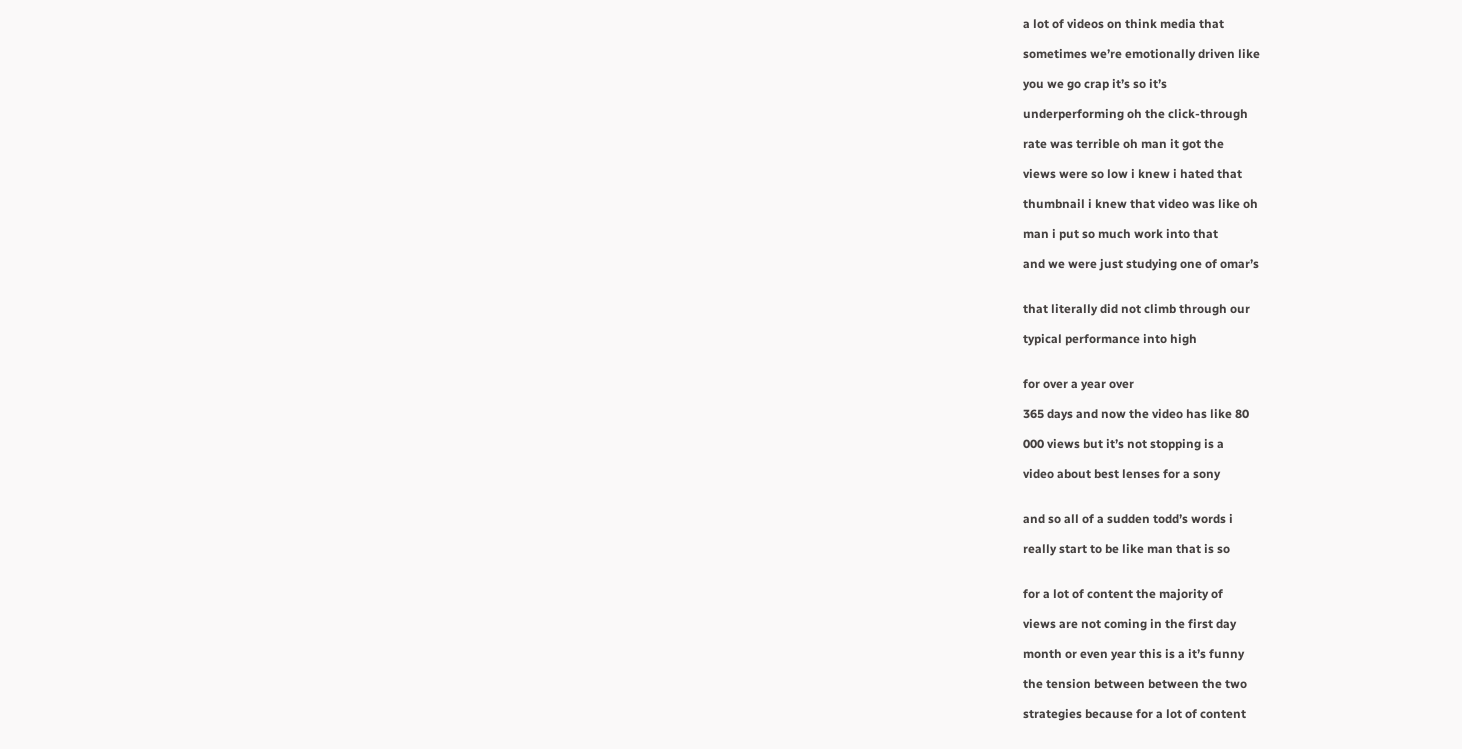a lot of videos on think media that

sometimes we’re emotionally driven like

you we go crap it’s so it’s

underperforming oh the click-through

rate was terrible oh man it got the

views were so low i knew i hated that

thumbnail i knew that video was like oh

man i put so much work into that

and we were just studying one of omar’s


that literally did not climb through our

typical performance into high


for over a year over

365 days and now the video has like 80

000 views but it’s not stopping is a

video about best lenses for a sony


and so all of a sudden todd’s words i

really start to be like man that is so


for a lot of content the majority of

views are not coming in the first day

month or even year this is a it’s funny

the tension between between the two

strategies because for a lot of content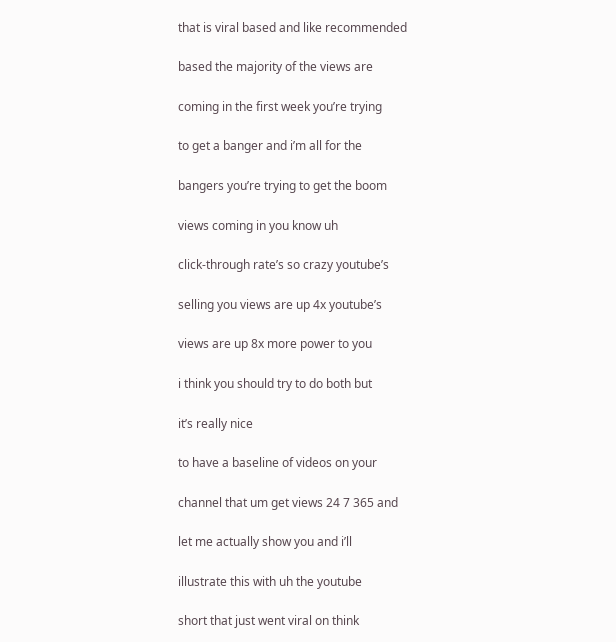that is viral based and like recommended

based the majority of the views are

coming in the first week you’re trying

to get a banger and i’m all for the

bangers you’re trying to get the boom

views coming in you know uh

click-through rate’s so crazy youtube’s

selling you views are up 4x youtube’s

views are up 8x more power to you

i think you should try to do both but

it’s really nice

to have a baseline of videos on your

channel that um get views 24 7 365 and

let me actually show you and i’ll

illustrate this with uh the youtube

short that just went viral on think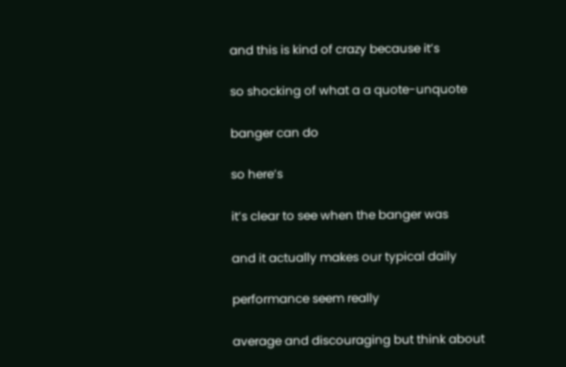and this is kind of crazy because it’s

so shocking of what a a quote-unquote

banger can do

so here’s

it’s clear to see when the banger was

and it actually makes our typical daily

performance seem really

average and discouraging but think about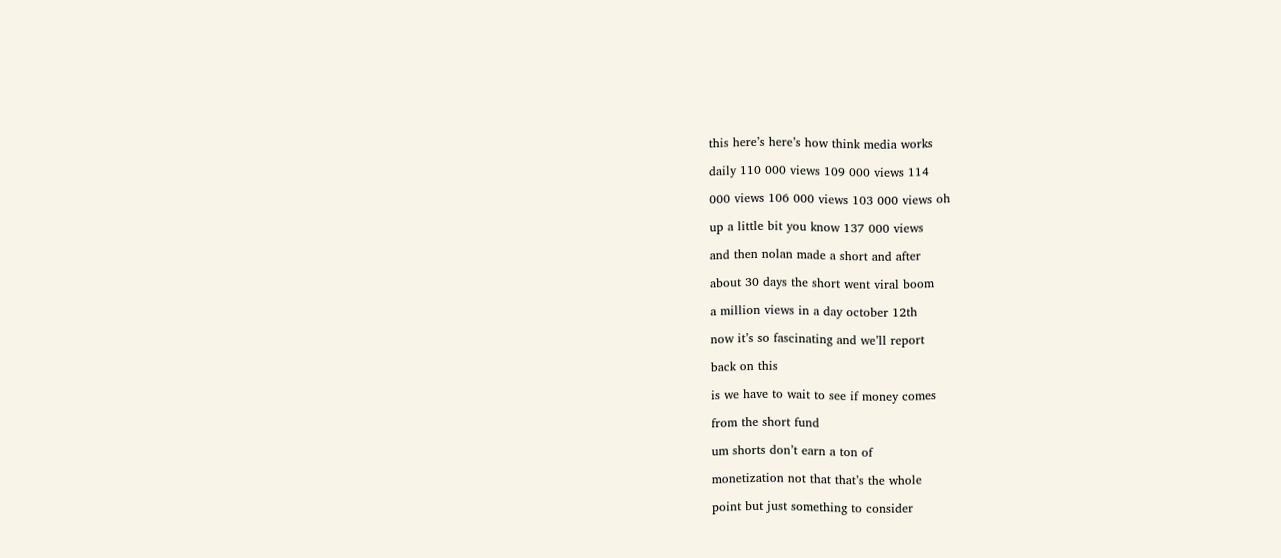this here’s here’s how think media works

daily 110 000 views 109 000 views 114

000 views 106 000 views 103 000 views oh

up a little bit you know 137 000 views

and then nolan made a short and after

about 30 days the short went viral boom

a million views in a day october 12th

now it’s so fascinating and we’ll report

back on this

is we have to wait to see if money comes

from the short fund

um shorts don’t earn a ton of

monetization not that that’s the whole

point but just something to consider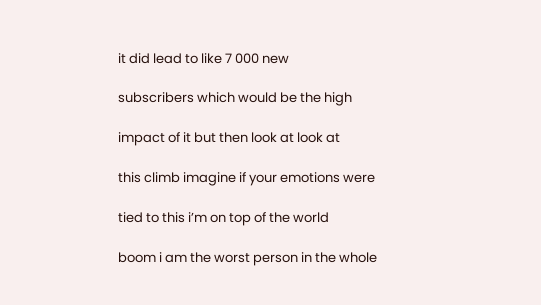it did lead to like 7 000 new

subscribers which would be the high

impact of it but then look at look at

this climb imagine if your emotions were

tied to this i’m on top of the world

boom i am the worst person in the whole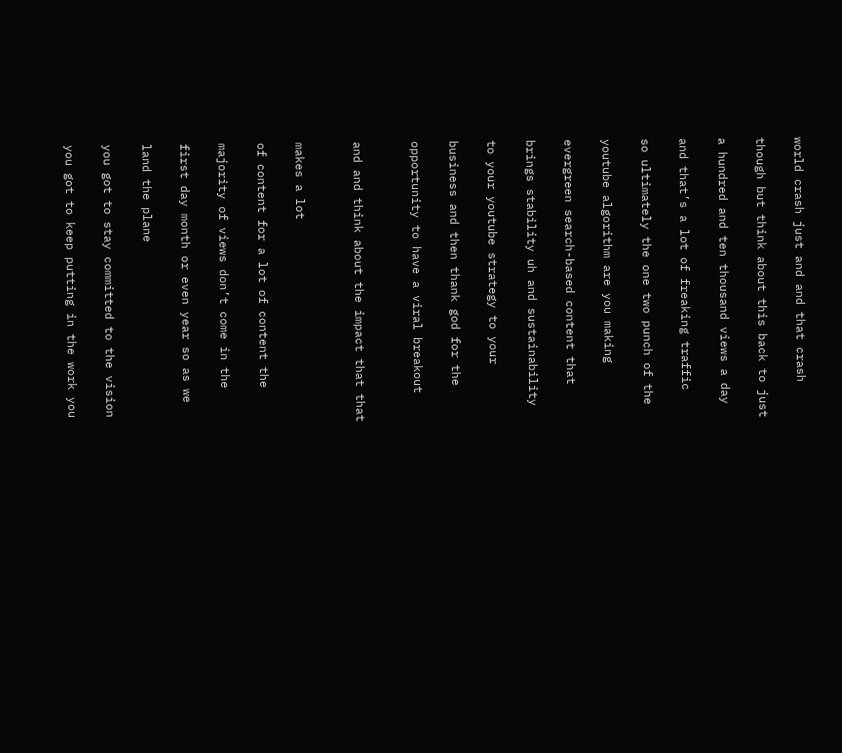world crash just and and that crash

though but think about this back to just

a hundred and ten thousand views a day

and that’s a lot of freaking traffic

so ultimately the one two punch of the

youtube algorithm are you making

evergreen search-based content that

brings stability uh and sustainability

to your youtube strategy to your

business and then thank god for the

opportunity to have a viral breakout


and and think about the impact that that


makes a lot

of content for a lot of content the

majority of views don’t come in the

first day month or even year so as we

land the plane

you got to stay committed to the vision

you got to keep putting in the work you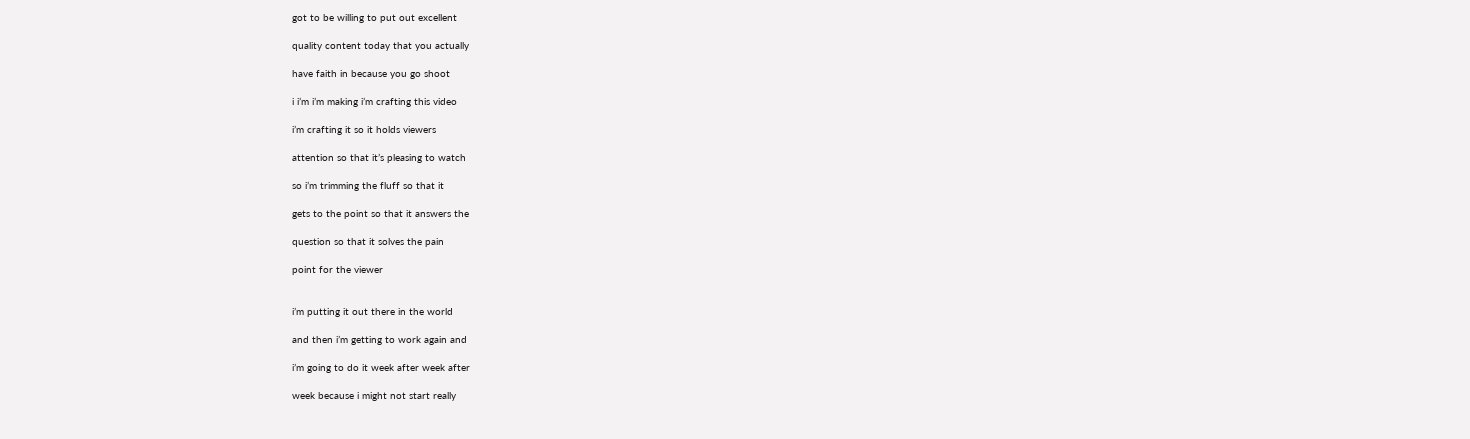got to be willing to put out excellent

quality content today that you actually

have faith in because you go shoot

i i’m i’m making i’m crafting this video

i’m crafting it so it holds viewers

attention so that it’s pleasing to watch

so i’m trimming the fluff so that it

gets to the point so that it answers the

question so that it solves the pain

point for the viewer


i’m putting it out there in the world

and then i’m getting to work again and

i’m going to do it week after week after

week because i might not start really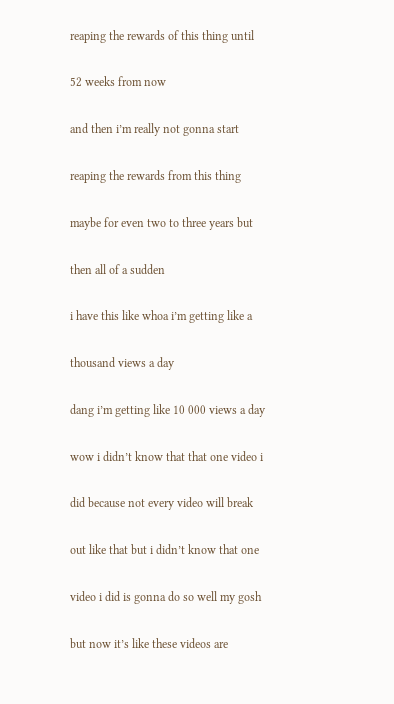reaping the rewards of this thing until

52 weeks from now

and then i’m really not gonna start

reaping the rewards from this thing

maybe for even two to three years but

then all of a sudden

i have this like whoa i’m getting like a

thousand views a day

dang i’m getting like 10 000 views a day

wow i didn’t know that that one video i

did because not every video will break

out like that but i didn’t know that one

video i did is gonna do so well my gosh

but now it’s like these videos are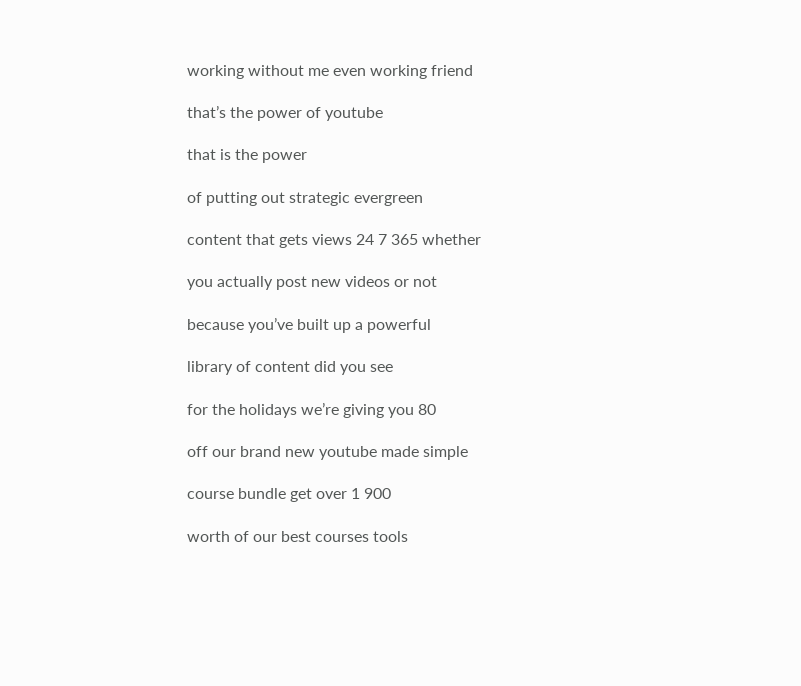working without me even working friend

that’s the power of youtube

that is the power

of putting out strategic evergreen

content that gets views 24 7 365 whether

you actually post new videos or not

because you’ve built up a powerful

library of content did you see

for the holidays we’re giving you 80

off our brand new youtube made simple

course bundle get over 1 900

worth of our best courses tools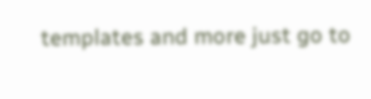templates and more just go to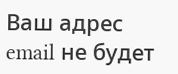Ваш адрес email не будет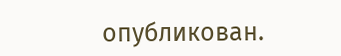опубликован.